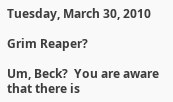Tuesday, March 30, 2010

Grim Reaper?

Um, Beck?  You are aware that there is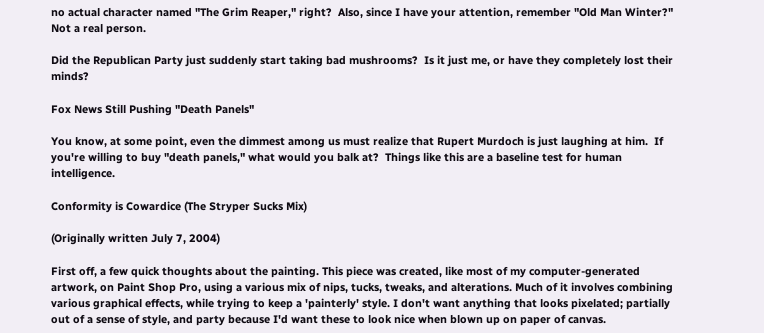no actual character named "The Grim Reaper," right?  Also, since I have your attention, remember "Old Man Winter?"  Not a real person.

Did the Republican Party just suddenly start taking bad mushrooms?  Is it just me, or have they completely lost their minds?

Fox News Still Pushing "Death Panels"

You know, at some point, even the dimmest among us must realize that Rupert Murdoch is just laughing at him.  If you're willing to buy "death panels," what would you balk at?  Things like this are a baseline test for human intelligence.

Conformity is Cowardice (The Stryper Sucks Mix)

(Originally written July 7, 2004)

First off, a few quick thoughts about the painting. This piece was created, like most of my computer-generated artwork, on Paint Shop Pro, using a various mix of nips, tucks, tweaks, and alterations. Much of it involves combining various graphical effects, while trying to keep a 'painterly' style. I don't want anything that looks pixelated; partially out of a sense of style, and party because I'd want these to look nice when blown up on paper of canvas.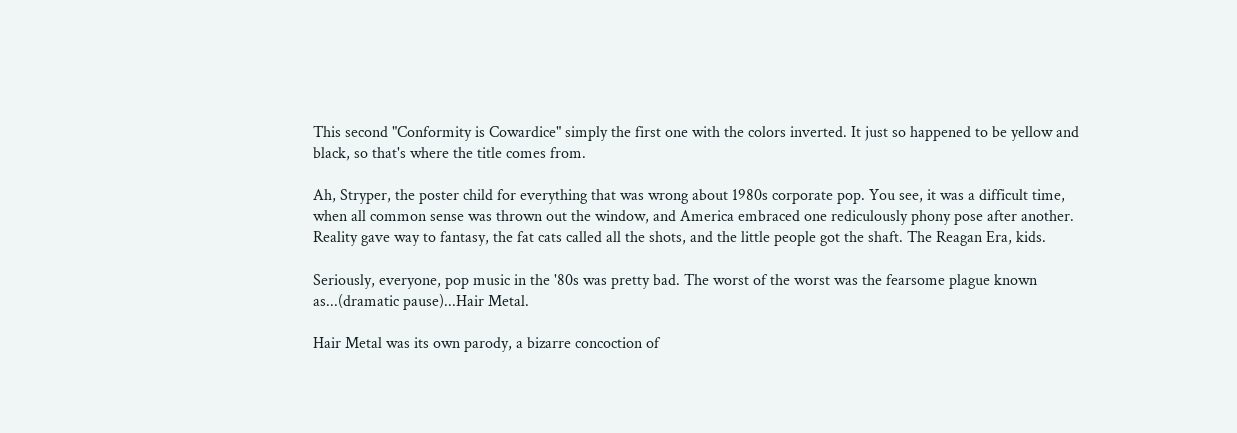This second "Conformity is Cowardice" simply the first one with the colors inverted. It just so happened to be yellow and black, so that's where the title comes from.

Ah, Stryper, the poster child for everything that was wrong about 1980s corporate pop. You see, it was a difficult time, when all common sense was thrown out the window, and America embraced one rediculously phony pose after another. Reality gave way to fantasy, the fat cats called all the shots, and the little people got the shaft. The Reagan Era, kids.

Seriously, everyone, pop music in the '80s was pretty bad. The worst of the worst was the fearsome plague known as...(dramatic pause)...Hair Metal.

Hair Metal was its own parody, a bizarre concoction of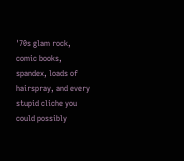'70s glam rock, comic books, spandex, loads of hairspray, and every stupid cliche you could possibly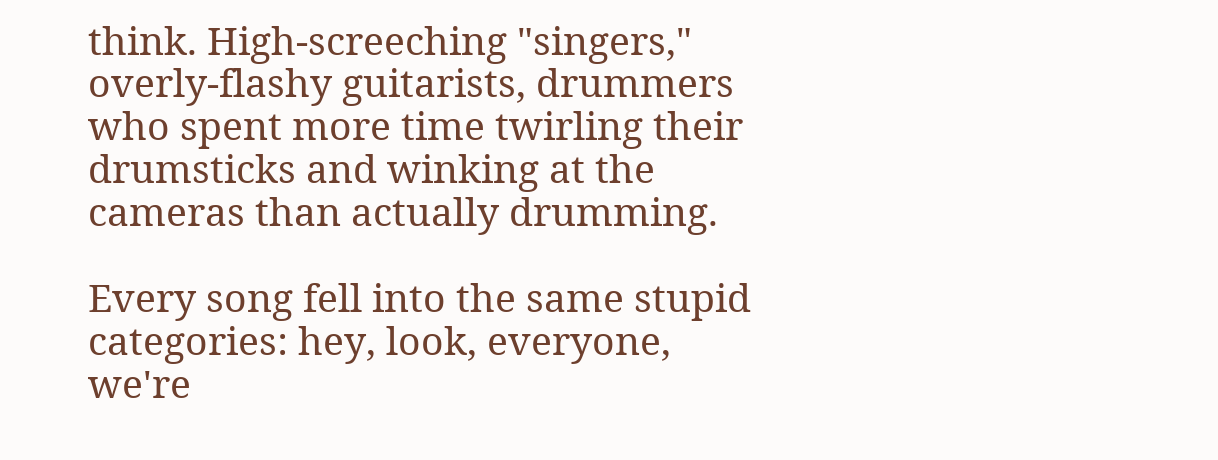think. High-screeching "singers," overly-flashy guitarists, drummers who spent more time twirling their drumsticks and winking at the cameras than actually drumming.

Every song fell into the same stupid categories: hey, look, everyone, we're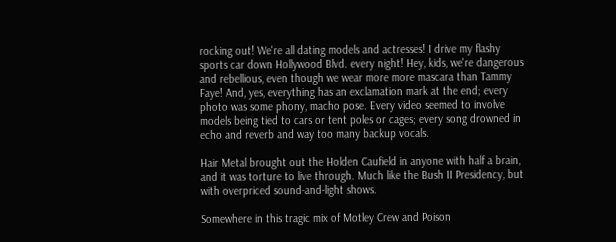rocking out! We're all dating models and actresses! I drive my flashy sports car down Hollywood Blvd. every night! Hey, kids, we're dangerous and rebellious, even though we wear more more mascara than Tammy Faye! And, yes, everything has an exclamation mark at the end; every photo was some phony, macho pose. Every video seemed to involve models being tied to cars or tent poles or cages; every song drowned in echo and reverb and way too many backup vocals.

Hair Metal brought out the Holden Caufield in anyone with half a brain, and it was torture to live through. Much like the Bush II Presidency, but with overpriced sound-and-light shows.

Somewhere in this tragic mix of Motley Crew and Poison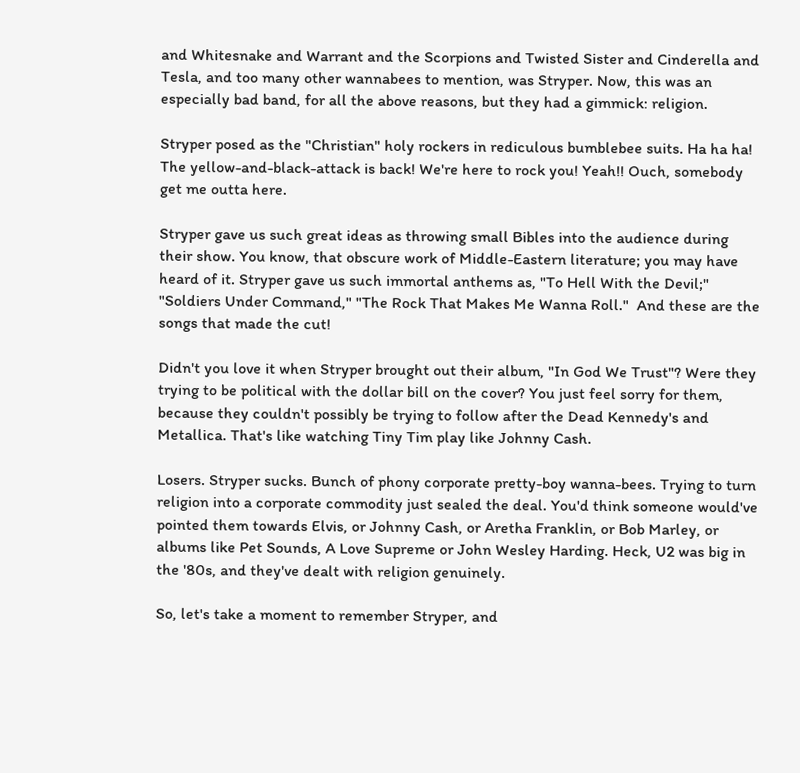and Whitesnake and Warrant and the Scorpions and Twisted Sister and Cinderella and Tesla, and too many other wannabees to mention, was Stryper. Now, this was an especially bad band, for all the above reasons, but they had a gimmick: religion.

Stryper posed as the "Christian" holy rockers in rediculous bumblebee suits. Ha ha ha! The yellow-and-black-attack is back! We're here to rock you! Yeah!! Ouch, somebody get me outta here.

Stryper gave us such great ideas as throwing small Bibles into the audience during their show. You know, that obscure work of Middle-Eastern literature; you may have heard of it. Stryper gave us such immortal anthems as, "To Hell With the Devil;" "Soldiers Under Command," "The Rock That Makes Me Wanna Roll."  And these are the songs that made the cut!

Didn't you love it when Stryper brought out their album, "In God We Trust"? Were they trying to be political with the dollar bill on the cover? You just feel sorry for them, because they couldn't possibly be trying to follow after the Dead Kennedy's and Metallica. That's like watching Tiny Tim play like Johnny Cash.

Losers. Stryper sucks. Bunch of phony corporate pretty-boy wanna-bees. Trying to turn religion into a corporate commodity just sealed the deal. You'd think someone would've pointed them towards Elvis, or Johnny Cash, or Aretha Franklin, or Bob Marley, or albums like Pet Sounds, A Love Supreme or John Wesley Harding. Heck, U2 was big in the '80s, and they've dealt with religion genuinely.

So, let's take a moment to remember Stryper, and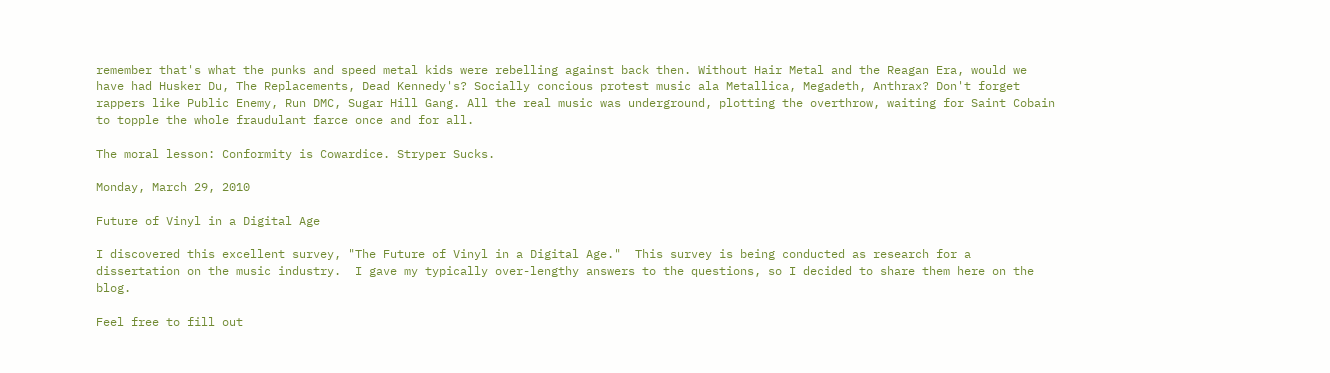remember that's what the punks and speed metal kids were rebelling against back then. Without Hair Metal and the Reagan Era, would we have had Husker Du, The Replacements, Dead Kennedy's? Socially concious protest music ala Metallica, Megadeth, Anthrax? Don't forget rappers like Public Enemy, Run DMC, Sugar Hill Gang. All the real music was underground, plotting the overthrow, waiting for Saint Cobain to topple the whole fraudulant farce once and for all.

The moral lesson: Conformity is Cowardice. Stryper Sucks.

Monday, March 29, 2010

Future of Vinyl in a Digital Age

I discovered this excellent survey, "The Future of Vinyl in a Digital Age."  This survey is being conducted as research for a dissertation on the music industry.  I gave my typically over-lengthy answers to the questions, so I decided to share them here on the blog.

Feel free to fill out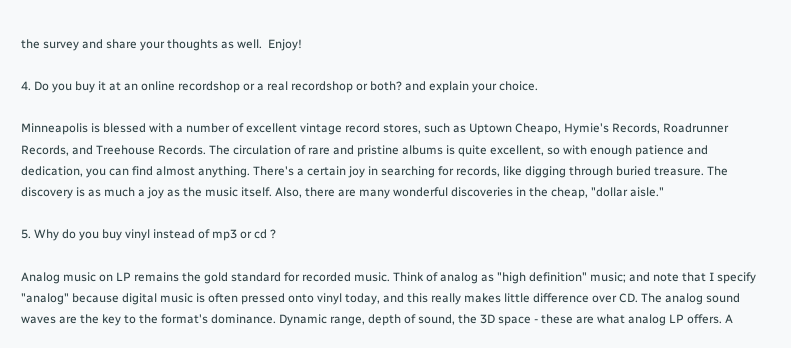the survey and share your thoughts as well.  Enjoy!

4. Do you buy it at an online recordshop or a real recordshop or both? and explain your choice.

Minneapolis is blessed with a number of excellent vintage record stores, such as Uptown Cheapo, Hymie's Records, Roadrunner Records, and Treehouse Records. The circulation of rare and pristine albums is quite excellent, so with enough patience and dedication, you can find almost anything. There's a certain joy in searching for records, like digging through buried treasure. The discovery is as much a joy as the music itself. Also, there are many wonderful discoveries in the cheap, "dollar aisle."

5. Why do you buy vinyl instead of mp3 or cd ?

Analog music on LP remains the gold standard for recorded music. Think of analog as "high definition" music; and note that I specify "analog" because digital music is often pressed onto vinyl today, and this really makes little difference over CD. The analog sound waves are the key to the format's dominance. Dynamic range, depth of sound, the 3D space - these are what analog LP offers. A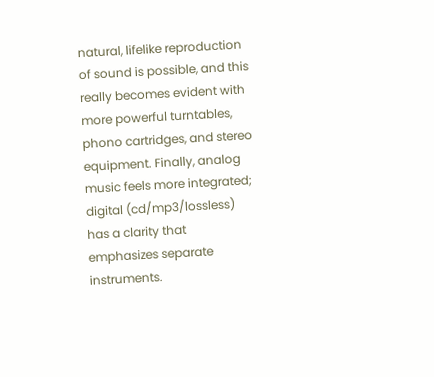natural, lifelike reproduction of sound is possible, and this really becomes evident with more powerful turntables, phono cartridges, and stereo equipment. Finally, analog music feels more integrated; digital (cd/mp3/lossless) has a clarity that emphasizes separate instruments.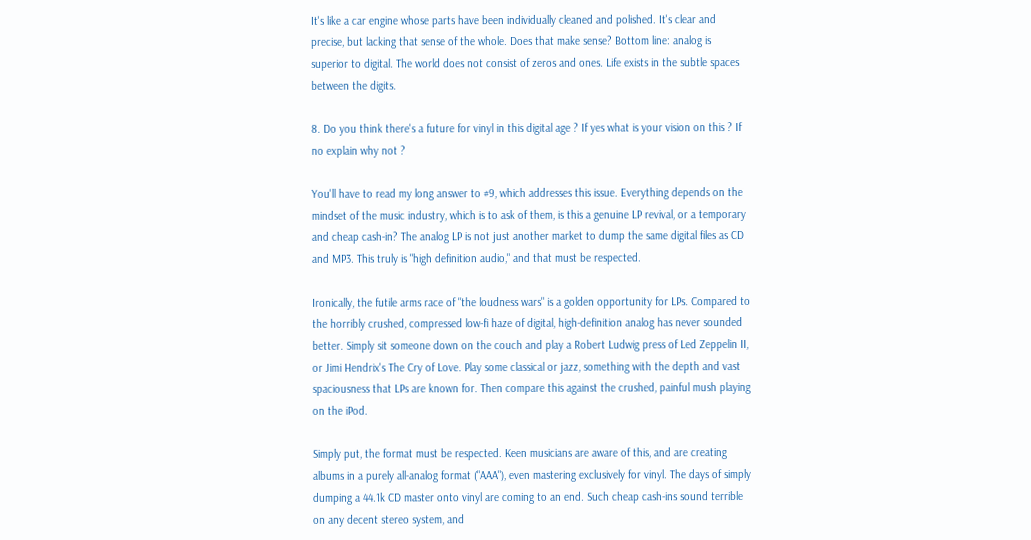It's like a car engine whose parts have been individually cleaned and polished. It's clear and precise, but lacking that sense of the whole. Does that make sense? Bottom line: analog is superior to digital. The world does not consist of zeros and ones. Life exists in the subtle spaces between the digits.

8. Do you think there's a future for vinyl in this digital age ? If yes what is your vision on this ? If no explain why not ?

You'll have to read my long answer to #9, which addresses this issue. Everything depends on the mindset of the music industry, which is to ask of them, is this a genuine LP revival, or a temporary and cheap cash-in? The analog LP is not just another market to dump the same digital files as CD and MP3. This truly is "high definition audio," and that must be respected.

Ironically, the futile arms race of "the loudness wars" is a golden opportunity for LPs. Compared to the horribly crushed, compressed low-fi haze of digital, high-definition analog has never sounded better. Simply sit someone down on the couch and play a Robert Ludwig press of Led Zeppelin II, or Jimi Hendrix's The Cry of Love. Play some classical or jazz, something with the depth and vast spaciousness that LPs are known for. Then compare this against the crushed, painful mush playing on the iPod.

Simply put, the format must be respected. Keen musicians are aware of this, and are creating albums in a purely all-analog format ("AAA"), even mastering exclusively for vinyl. The days of simply dumping a 44.1k CD master onto vinyl are coming to an end. Such cheap cash-ins sound terrible on any decent stereo system, and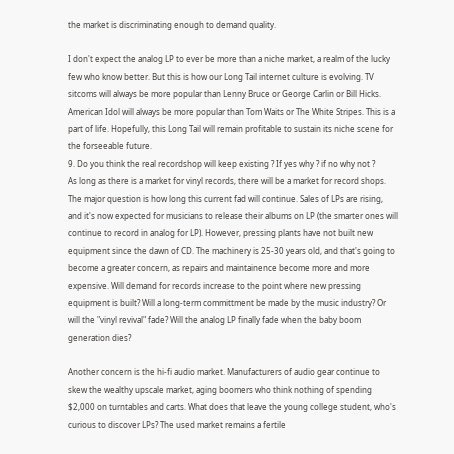the market is discriminating enough to demand quality.

I don't expect the analog LP to ever be more than a niche market, a realm of the lucky few who know better. But this is how our Long Tail internet culture is evolving. TV sitcoms will always be more popular than Lenny Bruce or George Carlin or Bill Hicks. American Idol will always be more popular than Tom Waits or The White Stripes. This is a part of life. Hopefully, this Long Tail will remain profitable to sustain its niche scene for the forseeable future.
9. Do you think the real recordshop will keep existing ? If yes why ? if no why not ?
As long as there is a market for vinyl records, there will be a market for record shops. The major question is how long this current fad will continue. Sales of LPs are rising, and it's now expected for musicians to release their albums on LP (the smarter ones will continue to record in analog for LP). However, pressing plants have not built new equipment since the dawn of CD. The machinery is 25-30 years old, and that's going to become a greater concern, as repairs and maintainence become more and more expensive. Will demand for records increase to the point where new pressing equipment is built? Will a long-term committment be made by the music industry? Or will the "vinyl revival" fade? Will the analog LP finally fade when the baby boom generation dies?

Another concern is the hi-fi audio market. Manufacturers of audio gear continue to skew the wealthy upscale market, aging boomers who think nothing of spending $2,000 on turntables and carts. What does that leave the young college student, who's curious to discover LPs? The used market remains a fertile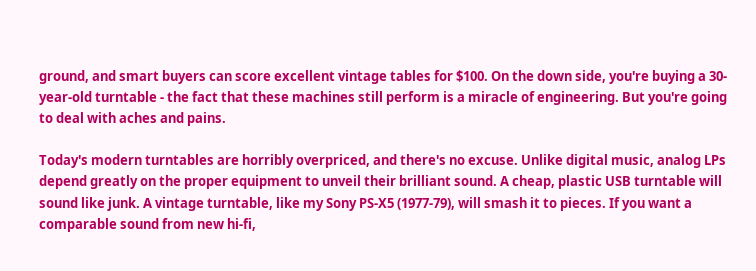ground, and smart buyers can score excellent vintage tables for $100. On the down side, you're buying a 30-year-old turntable - the fact that these machines still perform is a miracle of engineering. But you're going to deal with aches and pains.

Today's modern turntables are horribly overpriced, and there's no excuse. Unlike digital music, analog LPs depend greatly on the proper equipment to unveil their brilliant sound. A cheap, plastic USB turntable will sound like junk. A vintage turntable, like my Sony PS-X5 (1977-79), will smash it to pieces. If you want a comparable sound from new hi-fi,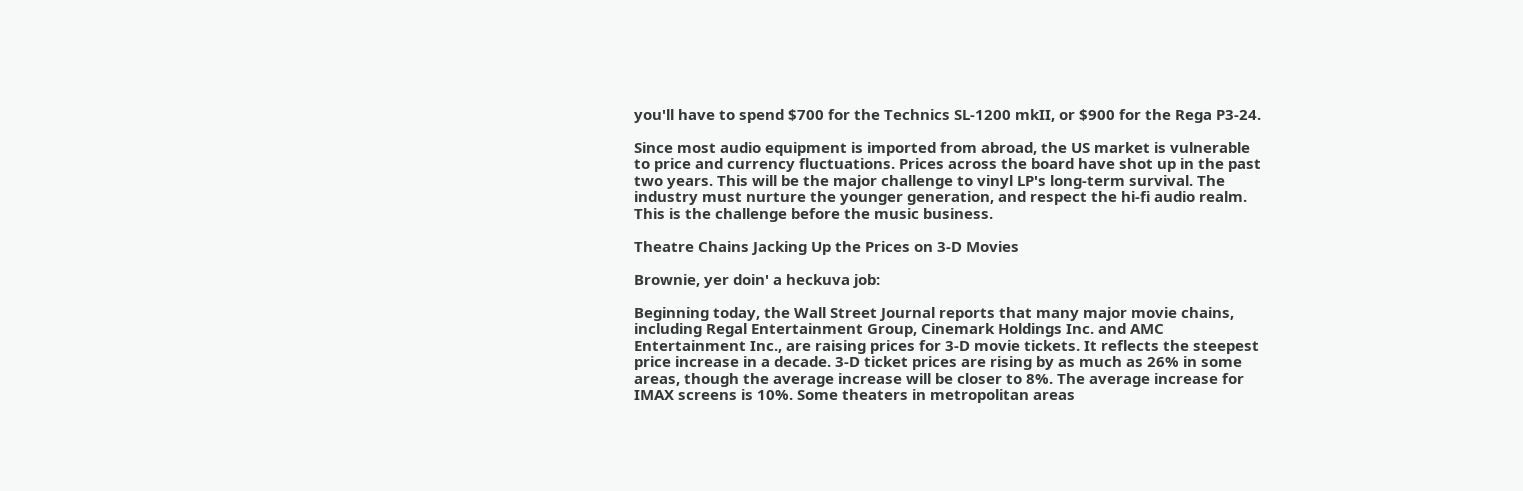you'll have to spend $700 for the Technics SL-1200 mkII, or $900 for the Rega P3-24.

Since most audio equipment is imported from abroad, the US market is vulnerable to price and currency fluctuations. Prices across the board have shot up in the past two years. This will be the major challenge to vinyl LP's long-term survival. The industry must nurture the younger generation, and respect the hi-fi audio realm. This is the challenge before the music business.

Theatre Chains Jacking Up the Prices on 3-D Movies

Brownie, yer doin' a heckuva job:

Beginning today, the Wall Street Journal reports that many major movie chains, including Regal Entertainment Group, Cinemark Holdings Inc. and AMC Entertainment Inc., are raising prices for 3-D movie tickets. It reflects the steepest price increase in a decade. 3-D ticket prices are rising by as much as 26% in some areas, though the average increase will be closer to 8%. The average increase for IMAX screens is 10%. Some theaters in metropolitan areas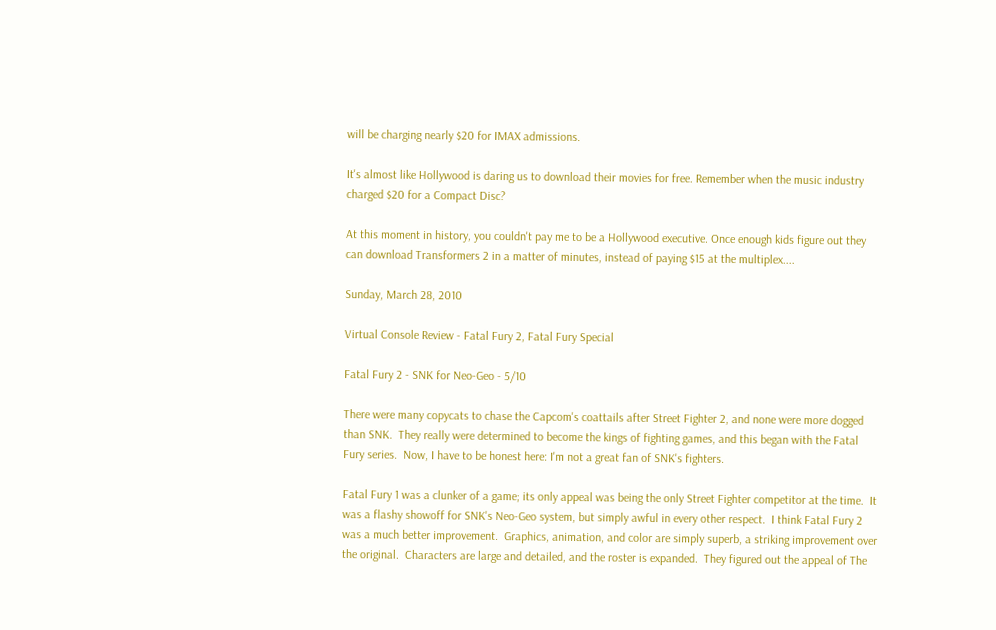will be charging nearly $20 for IMAX admissions.

It's almost like Hollywood is daring us to download their movies for free. Remember when the music industry charged $20 for a Compact Disc?

At this moment in history, you couldn't pay me to be a Hollywood executive. Once enough kids figure out they can download Transformers 2 in a matter of minutes, instead of paying $15 at the multiplex....

Sunday, March 28, 2010

Virtual Console Review - Fatal Fury 2, Fatal Fury Special

Fatal Fury 2 - SNK for Neo-Geo - 5/10

There were many copycats to chase the Capcom's coattails after Street Fighter 2, and none were more dogged than SNK.  They really were determined to become the kings of fighting games, and this began with the Fatal Fury series.  Now, I have to be honest here: I'm not a great fan of SNK's fighters.

Fatal Fury 1 was a clunker of a game; its only appeal was being the only Street Fighter competitor at the time.  It was a flashy showoff for SNK's Neo-Geo system, but simply awful in every other respect.  I think Fatal Fury 2 was a much better improvement.  Graphics, animation, and color are simply superb, a striking improvement over the original.  Characters are large and detailed, and the roster is expanded.  They figured out the appeal of The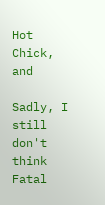Hot Chick, and

Sadly, I still don't think Fatal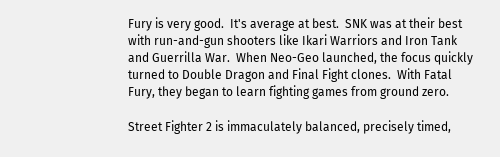Fury is very good.  It's average at best.  SNK was at their best with run-and-gun shooters like Ikari Warriors and Iron Tank and Guerrilla War.  When Neo-Geo launched, the focus quickly turned to Double Dragon and Final Fight clones.  With Fatal Fury, they began to learn fighting games from ground zero.

Street Fighter 2 is immaculately balanced, precisely timed,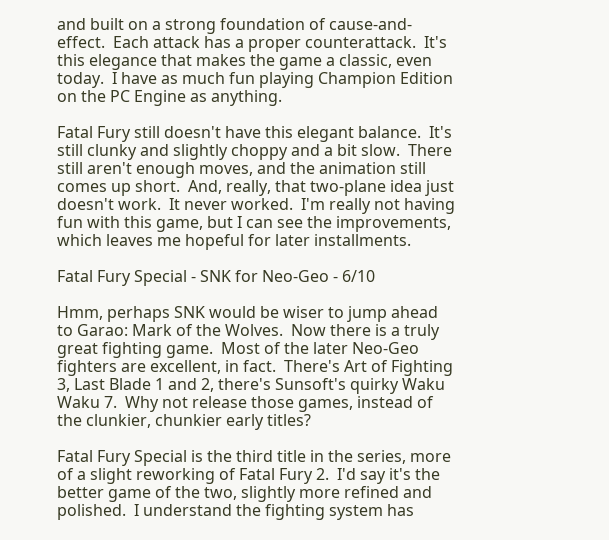and built on a strong foundation of cause-and-effect.  Each attack has a proper counterattack.  It's this elegance that makes the game a classic, even today.  I have as much fun playing Champion Edition on the PC Engine as anything.

Fatal Fury still doesn't have this elegant balance.  It's still clunky and slightly choppy and a bit slow.  There still aren't enough moves, and the animation still comes up short.  And, really, that two-plane idea just doesn't work.  It never worked.  I'm really not having fun with this game, but I can see the improvements, which leaves me hopeful for later installments.

Fatal Fury Special - SNK for Neo-Geo - 6/10

Hmm, perhaps SNK would be wiser to jump ahead to Garao: Mark of the Wolves.  Now there is a truly great fighting game.  Most of the later Neo-Geo fighters are excellent, in fact.  There's Art of Fighting 3, Last Blade 1 and 2, there's Sunsoft's quirky Waku Waku 7.  Why not release those games, instead of the clunkier, chunkier early titles?

Fatal Fury Special is the third title in the series, more of a slight reworking of Fatal Fury 2.  I'd say it's the better game of the two, slightly more refined and polished.  I understand the fighting system has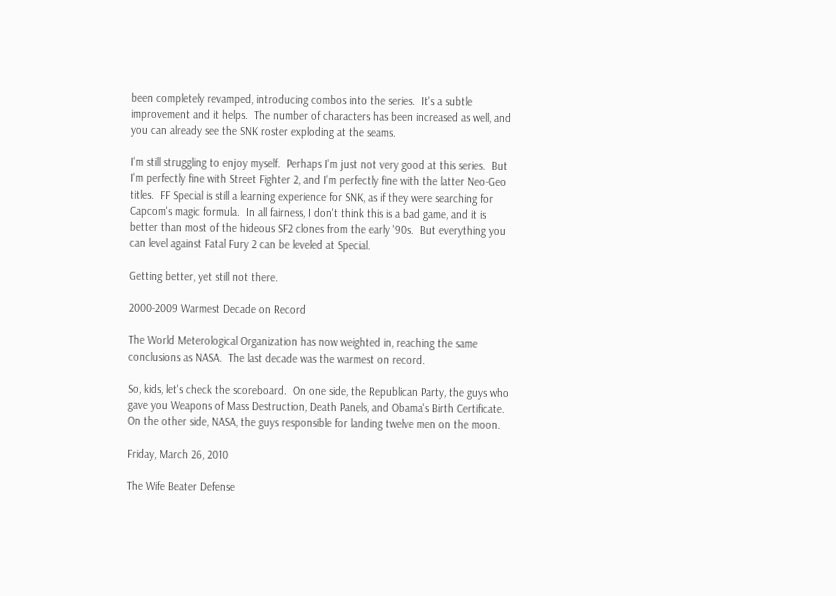been completely revamped, introducing combos into the series.  It's a subtle improvement and it helps.  The number of characters has been increased as well, and you can already see the SNK roster exploding at the seams.

I'm still struggling to enjoy myself.  Perhaps I'm just not very good at this series.  But I'm perfectly fine with Street Fighter 2, and I'm perfectly fine with the latter Neo-Geo titles.  FF Special is still a learning experience for SNK, as if they were searching for Capcom's magic formula.  In all fairness, I don't think this is a bad game, and it is better than most of the hideous SF2 clones from the early '90s.  But everything you can level against Fatal Fury 2 can be leveled at Special.

Getting better, yet still not there.

2000-2009 Warmest Decade on Record

The World Meterological Organization has now weighted in, reaching the same conclusions as NASA.  The last decade was the warmest on record.

So, kids, let's check the scoreboard.  On one side, the Republican Party, the guys who gave you Weapons of Mass Destruction, Death Panels, and Obama's Birth Certificate.  On the other side, NASA, the guys responsible for landing twelve men on the moon.

Friday, March 26, 2010

The Wife Beater Defense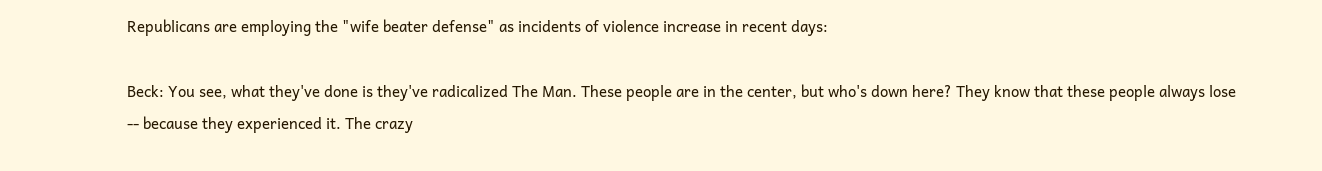Republicans are employing the "wife beater defense" as incidents of violence increase in recent days:

Beck: You see, what they've done is they've radicalized The Man. These people are in the center, but who's down here? They know that these people always lose -- because they experienced it. The crazy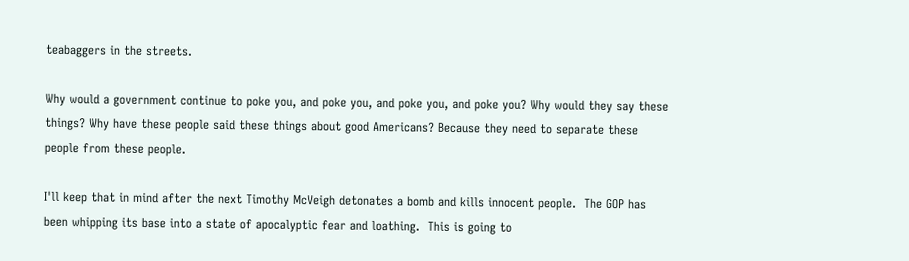teabaggers in the streets.

Why would a government continue to poke you, and poke you, and poke you, and poke you? Why would they say these things? Why have these people said these things about good Americans? Because they need to separate these people from these people.

I'll keep that in mind after the next Timothy McVeigh detonates a bomb and kills innocent people.  The GOP has been whipping its base into a state of apocalyptic fear and loathing.  This is going to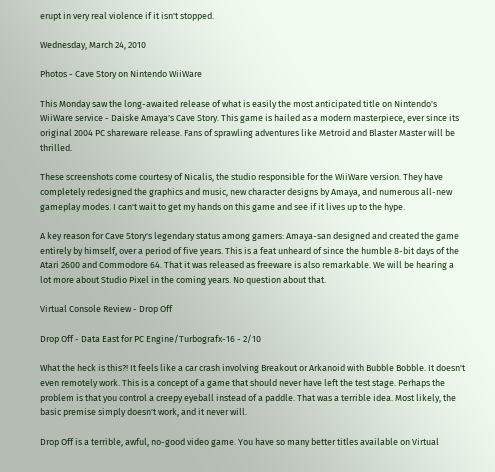erupt in very real violence if it isn't stopped.

Wednesday, March 24, 2010

Photos - Cave Story on Nintendo WiiWare

This Monday saw the long-awaited release of what is easily the most anticipated title on Nintendo's WiiWare service - Daiske Amaya's Cave Story. This game is hailed as a modern masterpiece, ever since its original 2004 PC shareware release. Fans of sprawling adventures like Metroid and Blaster Master will be thrilled.

These screenshots come courtesy of Nicalis, the studio responsible for the WiiWare version. They have completely redesigned the graphics and music, new character designs by Amaya, and numerous all-new gameplay modes. I can't wait to get my hands on this game and see if it lives up to the hype.

A key reason for Cave Story's legendary status among gamers: Amaya-san designed and created the game entirely by himself, over a period of five years. This is a feat unheard of since the humble 8-bit days of the Atari 2600 and Commodore 64. That it was released as freeware is also remarkable. We will be hearing a lot more about Studio Pixel in the coming years. No question about that.

Virtual Console Review - Drop Off

Drop Off - Data East for PC Engine/Turbografx-16 - 2/10

What the heck is this?! It feels like a car crash involving Breakout or Arkanoid with Bubble Bobble. It doesn't even remotely work. This is a concept of a game that should never have left the test stage. Perhaps the problem is that you control a creepy eyeball instead of a paddle. That was a terrible idea. Most likely, the basic premise simply doesn't work, and it never will.

Drop Off is a terrible, awful, no-good video game. You have so many better titles available on Virtual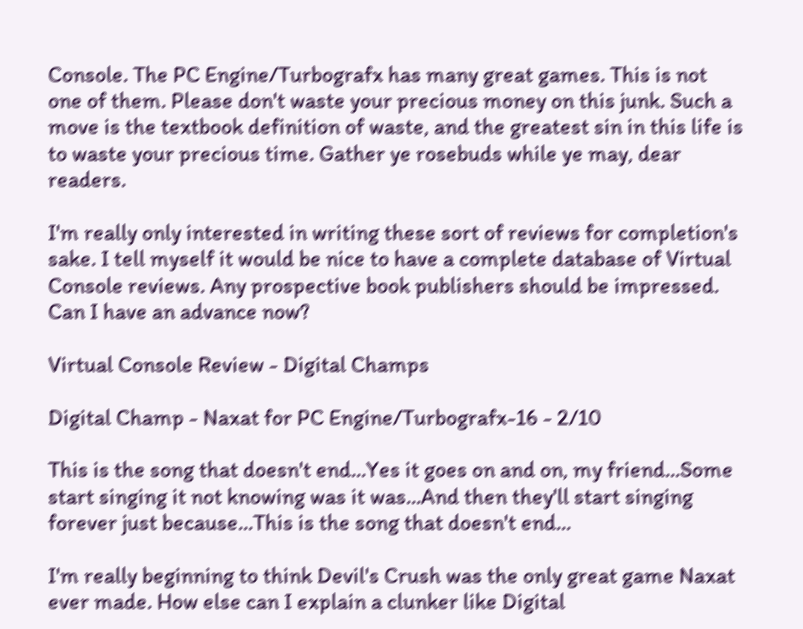Console. The PC Engine/Turbografx has many great games. This is not one of them. Please don't waste your precious money on this junk. Such a move is the textbook definition of waste, and the greatest sin in this life is to waste your precious time. Gather ye rosebuds while ye may, dear readers.

I'm really only interested in writing these sort of reviews for completion's sake. I tell myself it would be nice to have a complete database of Virtual Console reviews. Any prospective book publishers should be impressed. Can I have an advance now?

Virtual Console Review - Digital Champs

Digital Champ - Naxat for PC Engine/Turbografx-16 - 2/10

This is the song that doesn't end...Yes it goes on and on, my friend...Some start singing it not knowing was it was...And then they'll start singing forever just because...This is the song that doesn't end...

I'm really beginning to think Devil's Crush was the only great game Naxat ever made. How else can I explain a clunker like Digital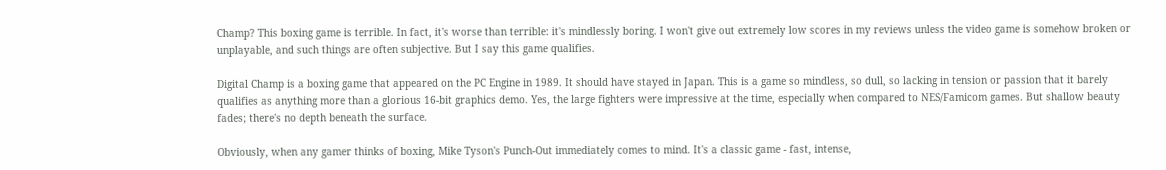Champ? This boxing game is terrible. In fact, it's worse than terrible: it's mindlessly boring. I won't give out extremely low scores in my reviews unless the video game is somehow broken or unplayable, and such things are often subjective. But I say this game qualifies.

Digital Champ is a boxing game that appeared on the PC Engine in 1989. It should have stayed in Japan. This is a game so mindless, so dull, so lacking in tension or passion that it barely qualifies as anything more than a glorious 16-bit graphics demo. Yes, the large fighters were impressive at the time, especially when compared to NES/Famicom games. But shallow beauty fades; there's no depth beneath the surface.

Obviously, when any gamer thinks of boxing, Mike Tyson's Punch-Out immediately comes to mind. It's a classic game - fast, intense,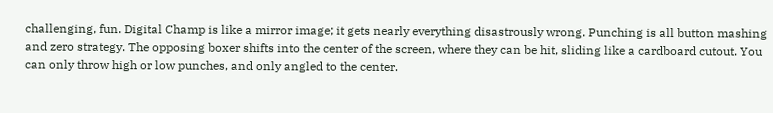challenging, fun. Digital Champ is like a mirror image; it gets nearly everything disastrously wrong. Punching is all button mashing and zero strategy. The opposing boxer shifts into the center of the screen, where they can be hit, sliding like a cardboard cutout. You can only throw high or low punches, and only angled to the center.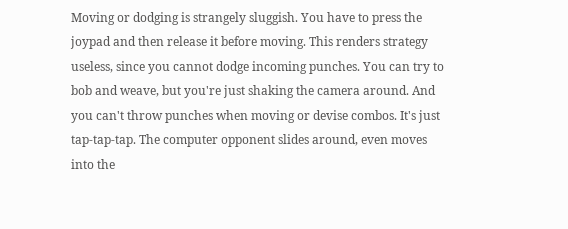Moving or dodging is strangely sluggish. You have to press the joypad and then release it before moving. This renders strategy useless, since you cannot dodge incoming punches. You can try to bob and weave, but you're just shaking the camera around. And you can't throw punches when moving or devise combos. It's just tap-tap-tap. The computer opponent slides around, even moves into the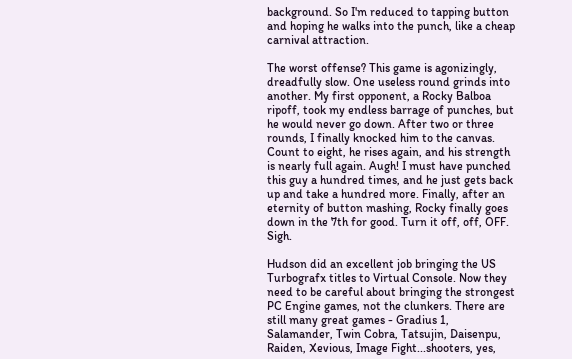background. So I'm reduced to tapping button and hoping he walks into the punch, like a cheap carnival attraction.

The worst offense? This game is agonizingly, dreadfully slow. One useless round grinds into another. My first opponent, a Rocky Balboa ripoff, took my endless barrage of punches, but he would never go down. After two or three rounds, I finally knocked him to the canvas. Count to eight, he rises again, and his strength is nearly full again. Augh! I must have punched this guy a hundred times, and he just gets back up and take a hundred more. Finally, after an eternity of button mashing, Rocky finally goes down in the 7th for good. Turn it off, off, OFF. Sigh.

Hudson did an excellent job bringing the US Turbografx titles to Virtual Console. Now they need to be careful about bringing the strongest PC Engine games, not the clunkers. There are still many great games - Gradius 1, Salamander, Twin Cobra, Tatsujin, Daisenpu, Raiden, Xevious, Image Fight...shooters, yes,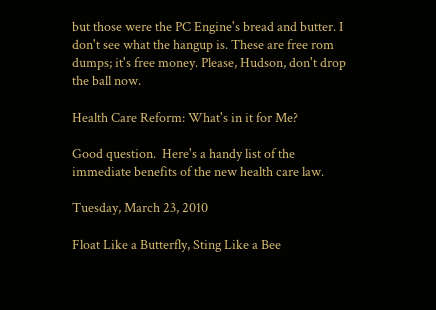but those were the PC Engine's bread and butter. I don't see what the hangup is. These are free rom dumps; it's free money. Please, Hudson, don't drop the ball now.

Health Care Reform: What's in it for Me?

Good question.  Here's a handy list of the immediate benefits of the new health care law.

Tuesday, March 23, 2010

Float Like a Butterfly, Sting Like a Bee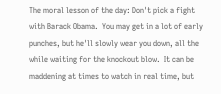The moral lesson of the day: Don't pick a fight with Barack Obama.  You may get in a lot of early punches, but he'll slowly wear you down, all the while waiting for the knockout blow.  It can be maddening at times to watch in real time, but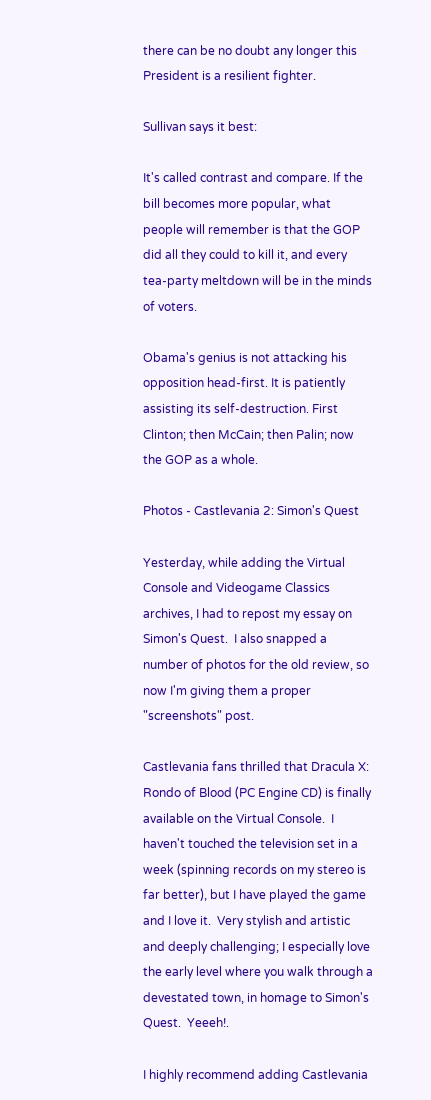there can be no doubt any longer this President is a resilient fighter.

Sullivan says it best:

It's called contrast and compare. If the bill becomes more popular, what people will remember is that the GOP did all they could to kill it, and every tea-party meltdown will be in the minds of voters.

Obama's genius is not attacking his opposition head-first. It is patiently assisting its self-destruction. First Clinton; then McCain; then Palin; now the GOP as a whole.

Photos - Castlevania 2: Simon's Quest

Yesterday, while adding the Virtual Console and Videogame Classics archives, I had to repost my essay on Simon's Quest.  I also snapped a number of photos for the old review, so now I'm giving them a proper "screenshots" post.

Castlevania fans thrilled that Dracula X: Rondo of Blood (PC Engine CD) is finally available on the Virtual Console.  I haven't touched the television set in a week (spinning records on my stereo is far better), but I have played the game and I love it.  Very stylish and artistic and deeply challenging; I especially love the early level where you walk through a devestated town, in homage to Simon's Quest.  Yeeeh!.

I highly recommend adding Castlevania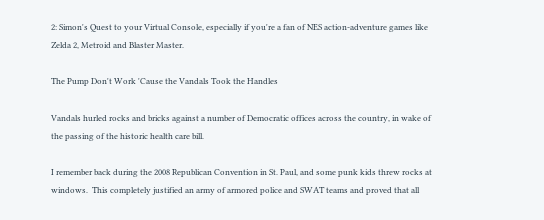2: Simon's Quest to your Virtual Console, especially if you're a fan of NES action-adventure games like Zelda 2, Metroid and Blaster Master.

The Pump Don't Work 'Cause the Vandals Took the Handles

Vandals hurled rocks and bricks against a number of Democratic offices across the country, in wake of the passing of the historic health care bill.

I remember back during the 2008 Republican Convention in St. Paul, and some punk kids threw rocks at windows.  This completely justified an army of armored police and SWAT teams and proved that all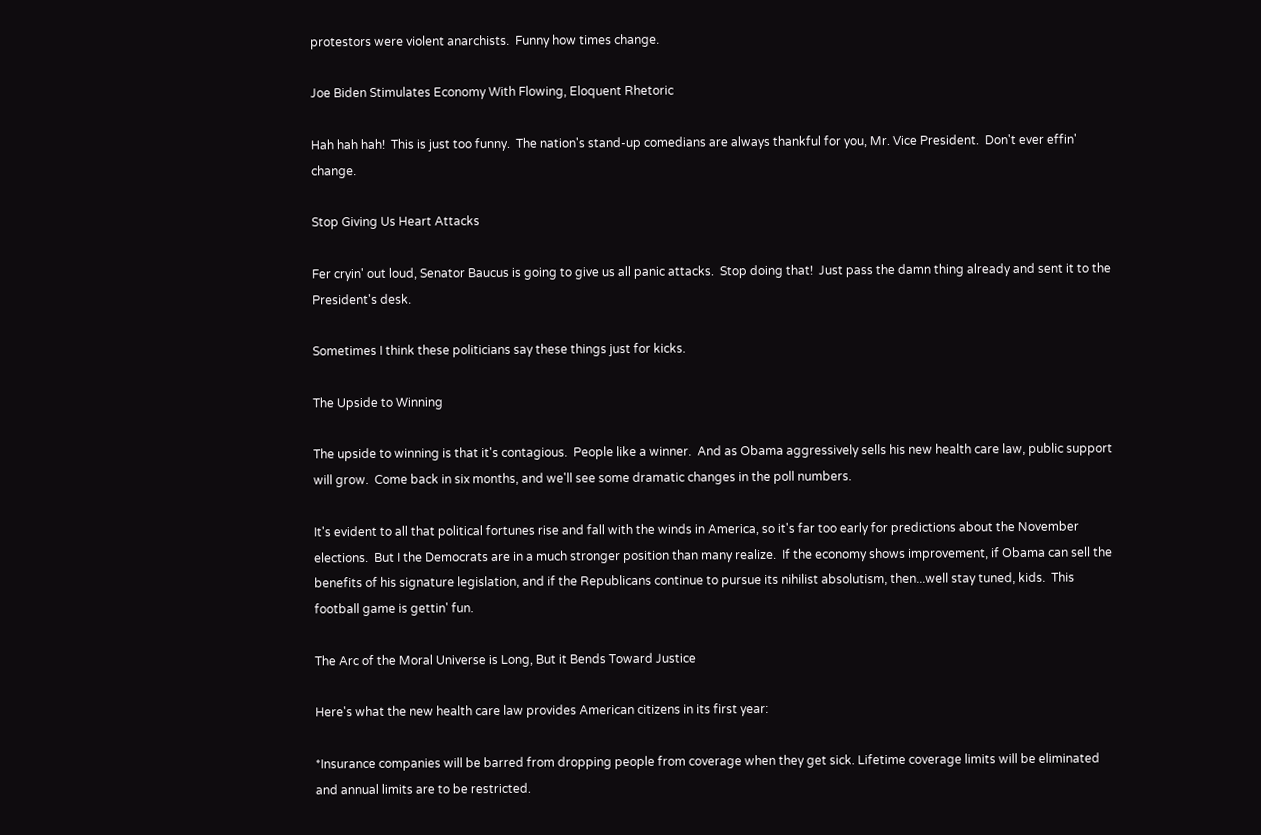protestors were violent anarchists.  Funny how times change.

Joe Biden Stimulates Economy With Flowing, Eloquent Rhetoric

Hah hah hah!  This is just too funny.  The nation's stand-up comedians are always thankful for you, Mr. Vice President.  Don't ever effin' change.

Stop Giving Us Heart Attacks

Fer cryin' out loud, Senator Baucus is going to give us all panic attacks.  Stop doing that!  Just pass the damn thing already and sent it to the President's desk.

Sometimes I think these politicians say these things just for kicks.

The Upside to Winning

The upside to winning is that it's contagious.  People like a winner.  And as Obama aggressively sells his new health care law, public support will grow.  Come back in six months, and we'll see some dramatic changes in the poll numbers.

It's evident to all that political fortunes rise and fall with the winds in America, so it's far too early for predictions about the November elections.  But I the Democrats are in a much stronger position than many realize.  If the economy shows improvement, if Obama can sell the benefits of his signature legislation, and if the Republicans continue to pursue its nihilist absolutism, then...well stay tuned, kids.  This football game is gettin' fun.

The Arc of the Moral Universe is Long, But it Bends Toward Justice

Here's what the new health care law provides American citizens in its first year:

*Insurance companies will be barred from dropping people from coverage when they get sick. Lifetime coverage limits will be eliminated and annual limits are to be restricted.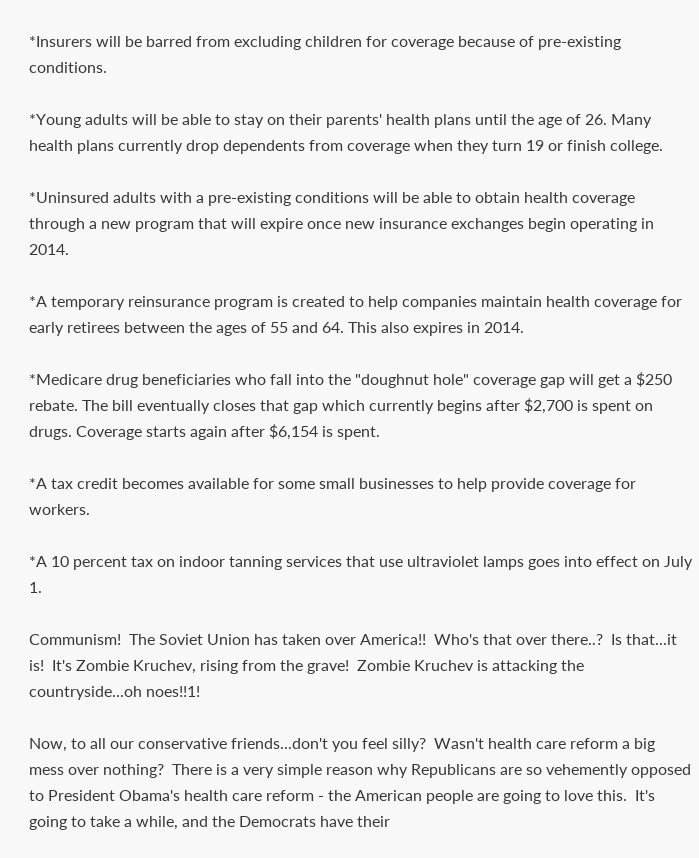*Insurers will be barred from excluding children for coverage because of pre-existing conditions.

*Young adults will be able to stay on their parents' health plans until the age of 26. Many health plans currently drop dependents from coverage when they turn 19 or finish college.

*Uninsured adults with a pre-existing conditions will be able to obtain health coverage through a new program that will expire once new insurance exchanges begin operating in 2014.

*A temporary reinsurance program is created to help companies maintain health coverage for early retirees between the ages of 55 and 64. This also expires in 2014.

*Medicare drug beneficiaries who fall into the "doughnut hole" coverage gap will get a $250 rebate. The bill eventually closes that gap which currently begins after $2,700 is spent on drugs. Coverage starts again after $6,154 is spent.

*A tax credit becomes available for some small businesses to help provide coverage for workers.

*A 10 percent tax on indoor tanning services that use ultraviolet lamps goes into effect on July 1.

Communism!  The Soviet Union has taken over America!!  Who's that over there..?  Is that...it is!  It's Zombie Kruchev, rising from the grave!  Zombie Kruchev is attacking the countryside...oh noes!!1!

Now, to all our conservative friends...don't you feel silly?  Wasn't health care reform a big mess over nothing?  There is a very simple reason why Republicans are so vehemently opposed to President Obama's health care reform - the American people are going to love this.  It's going to take a while, and the Democrats have their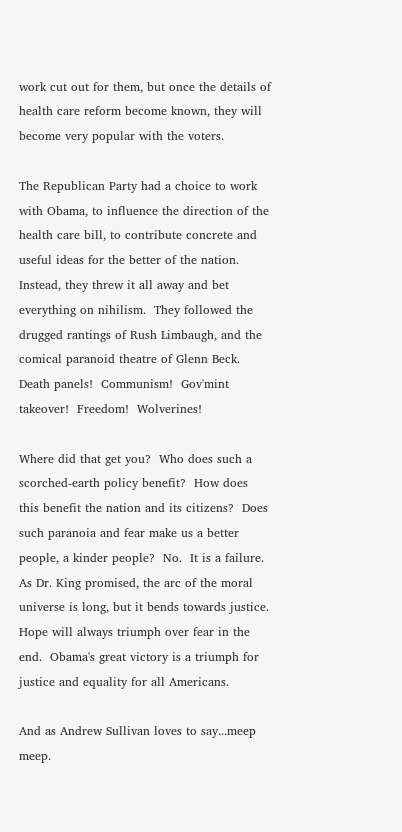work cut out for them, but once the details of health care reform become known, they will become very popular with the voters.

The Republican Party had a choice to work with Obama, to influence the direction of the health care bill, to contribute concrete and useful ideas for the better of the nation.  Instead, they threw it all away and bet everything on nihilism.  They followed the drugged rantings of Rush Limbaugh, and the comical paranoid theatre of Glenn Beck.  Death panels!  Communism!  Gov'mint takeover!  Freedom!  Wolverines!

Where did that get you?  Who does such a scorched-earth policy benefit?  How does this benefit the nation and its citizens?  Does such paranoia and fear make us a better people, a kinder people?  No.  It is a failure.  As Dr. King promised, the arc of the moral universe is long, but it bends towards justice.  Hope will always triumph over fear in the end.  Obama's great victory is a triumph for justice and equality for all Americans.

And as Andrew Sullivan loves to say...meep meep.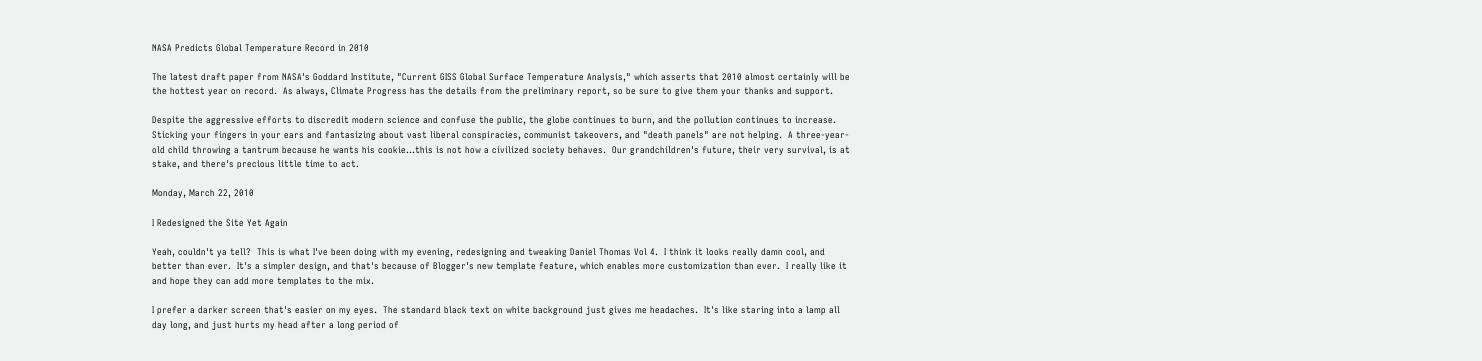NASA Predicts Global Temperature Record in 2010

The latest draft paper from NASA's Goddard Institute, "Current GISS Global Surface Temperature Analysis," which asserts that 2010 almost certainly will be the hottest year on record.  As always, Climate Progress has the details from the preliminary report, so be sure to give them your thanks and support.

Despite the aggressive efforts to discredit modern science and confuse the public, the globe continues to burn, and the pollution continues to increase.  Sticking your fingers in your ears and fantasizing about vast liberal conspiracies, communist takeovers, and "death panels" are not helping.  A three-year-old child throwing a tantrum because he wants his cookie...this is not how a civilized society behaves.  Our grandchildren's future, their very survival, is at stake, and there's precious little time to act.

Monday, March 22, 2010

I Redesigned the Site Yet Again

Yeah, couldn't ya tell?  This is what I've been doing with my evening, redesigning and tweaking Daniel Thomas Vol 4.  I think it looks really damn cool, and better than ever.  It's a simpler design, and that's because of Blogger's new template feature, which enables more customization than ever.  I really like it and hope they can add more templates to the mix.

I prefer a darker screen that's easier on my eyes.  The standard black text on white background just gives me headaches.  It's like staring into a lamp all day long, and just hurts my head after a long period of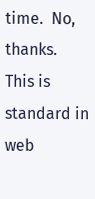time.  No, thanks.  This is standard in web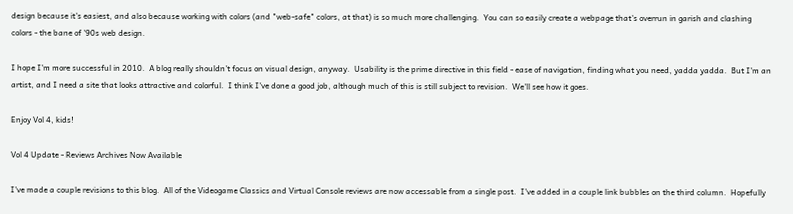design because it's easiest, and also because working with colors (and "web-safe" colors, at that) is so much more challenging.  You can so easily create a webpage that's overrun in garish and clashing colors - the bane of '90s web design.

I hope I'm more successful in 2010.  A blog really shouldn't focus on visual design, anyway.  Usability is the prime directive in this field - ease of navigation, finding what you need, yadda yadda.  But I'm an artist, and I need a site that looks attractive and colorful.  I think I've done a good job, although much of this is still subject to revision.  We'll see how it goes.

Enjoy Vol 4, kids!

Vol 4 Update - Reviews Archives Now Available

I've made a couple revisions to this blog.  All of the Videogame Classics and Virtual Console reviews are now accessable from a single post.  I've added in a couple link bubbles on the third column.  Hopefully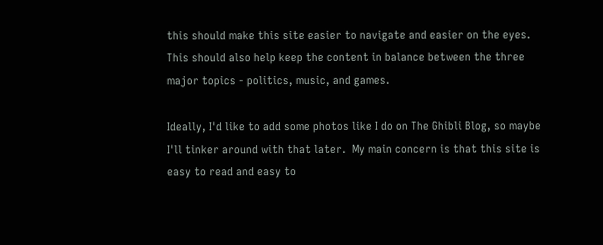this should make this site easier to navigate and easier on the eyes.  This should also help keep the content in balance between the three major topics - politics, music, and games.

Ideally, I'd like to add some photos like I do on The Ghibli Blog, so maybe I'll tinker around with that later.  My main concern is that this site is easy to read and easy to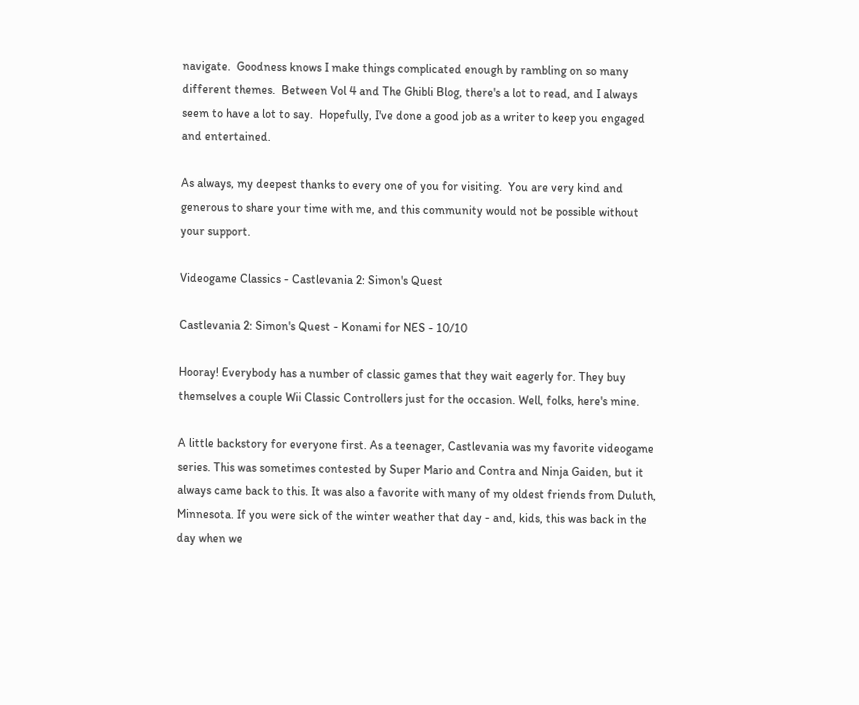navigate.  Goodness knows I make things complicated enough by rambling on so many different themes.  Between Vol 4 and The Ghibli Blog, there's a lot to read, and I always seem to have a lot to say.  Hopefully, I've done a good job as a writer to keep you engaged and entertained.

As always, my deepest thanks to every one of you for visiting.  You are very kind and generous to share your time with me, and this community would not be possible without your support.

Videogame Classics - Castlevania 2: Simon's Quest

Castlevania 2: Simon's Quest - Konami for NES - 10/10

Hooray! Everybody has a number of classic games that they wait eagerly for. They buy themselves a couple Wii Classic Controllers just for the occasion. Well, folks, here's mine.

A little backstory for everyone first. As a teenager, Castlevania was my favorite videogame series. This was sometimes contested by Super Mario and Contra and Ninja Gaiden, but it always came back to this. It was also a favorite with many of my oldest friends from Duluth, Minnesota. If you were sick of the winter weather that day - and, kids, this was back in the day when we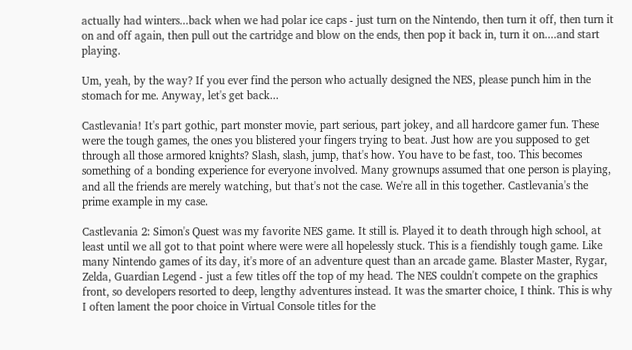actually had winters...back when we had polar ice caps - just turn on the Nintendo, then turn it off, then turn it on and off again, then pull out the cartridge and blow on the ends, then pop it back in, turn it on....and start playing.

Um, yeah, by the way? If you ever find the person who actually designed the NES, please punch him in the stomach for me. Anyway, let's get back...

Castlevania! It's part gothic, part monster movie, part serious, part jokey, and all hardcore gamer fun. These were the tough games, the ones you blistered your fingers trying to beat. Just how are you supposed to get through all those armored knights? Slash, slash, jump, that's how. You have to be fast, too. This becomes something of a bonding experience for everyone involved. Many grownups assumed that one person is playing, and all the friends are merely watching, but that's not the case. We're all in this together. Castlevania's the prime example in my case.

Castlevania 2: Simon's Quest was my favorite NES game. It still is. Played it to death through high school, at least until we all got to that point where were were all hopelessly stuck. This is a fiendishly tough game. Like many Nintendo games of its day, it's more of an adventure quest than an arcade game. Blaster Master, Rygar, Zelda, Guardian Legend - just a few titles off the top of my head. The NES couldn't compete on the graphics front, so developers resorted to deep, lengthy adventures instead. It was the smarter choice, I think. This is why I often lament the poor choice in Virtual Console titles for the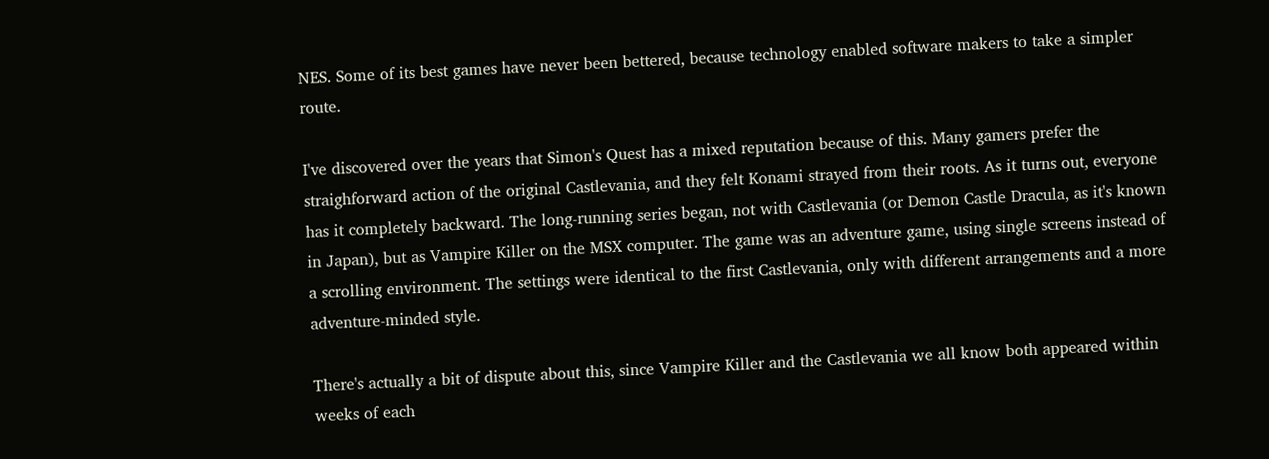NES. Some of its best games have never been bettered, because technology enabled software makers to take a simpler route.

I've discovered over the years that Simon's Quest has a mixed reputation because of this. Many gamers prefer the straighforward action of the original Castlevania, and they felt Konami strayed from their roots. As it turns out, everyone has it completely backward. The long-running series began, not with Castlevania (or Demon Castle Dracula, as it's known in Japan), but as Vampire Killer on the MSX computer. The game was an adventure game, using single screens instead of a scrolling environment. The settings were identical to the first Castlevania, only with different arrangements and a more adventure-minded style.

There's actually a bit of dispute about this, since Vampire Killer and the Castlevania we all know both appeared within weeks of each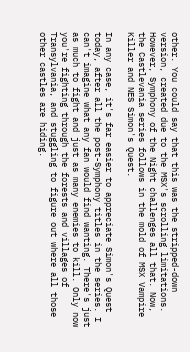other. You could say that this was the stripped-down version, created due to the MSX's scrolling limitations. However, Symphony of the Night challenges all that. Now, the Castlevania series follows in the mold of MSX Vampire Killer and NES Simon's Quest.

In any case, it's far easier to appreciate Simon's Quest today, after all the post-Symphony titles in the series. I can't imagine what any fan would find wanting. There's just as much to fight and just as many enemies to kill. Only now you're fighting through the forests and villages of Transylvania, and stuggling to figure out where all those other castles are hiding.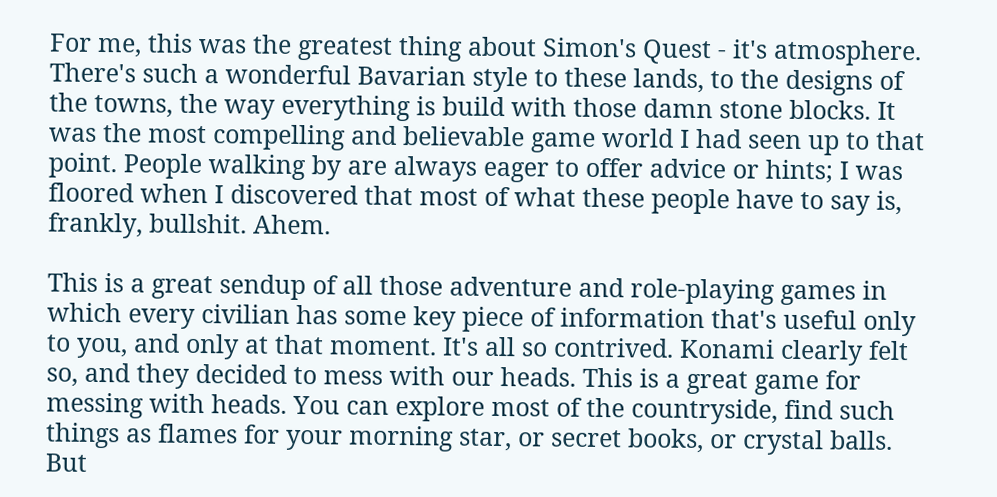For me, this was the greatest thing about Simon's Quest - it's atmosphere. There's such a wonderful Bavarian style to these lands, to the designs of the towns, the way everything is build with those damn stone blocks. It was the most compelling and believable game world I had seen up to that point. People walking by are always eager to offer advice or hints; I was floored when I discovered that most of what these people have to say is, frankly, bullshit. Ahem.

This is a great sendup of all those adventure and role-playing games in which every civilian has some key piece of information that's useful only to you, and only at that moment. It's all so contrived. Konami clearly felt so, and they decided to mess with our heads. This is a great game for messing with heads. You can explore most of the countryside, find such things as flames for your morning star, or secret books, or crystal balls. But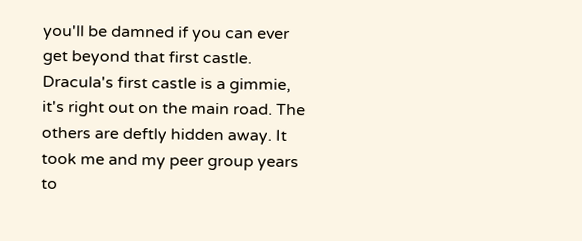you'll be damned if you can ever get beyond that first castle. Dracula's first castle is a gimmie, it's right out on the main road. The others are deftly hidden away. It took me and my peer group years to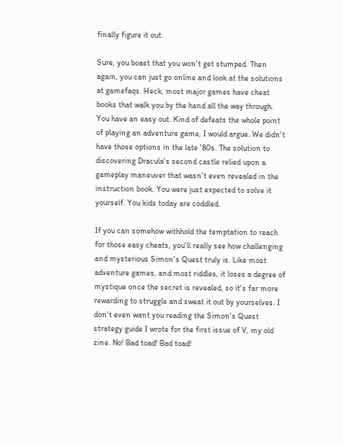finally figure it out.

Sure, you boast that you won't get stumped. Then again, you can just go online and look at the solutions at gamefaqs. Heck, most major games have cheat books that walk you by the hand all the way through. You have an easy out. Kind of defeats the whole point of playing an adventure game, I would argue. We didn't have those options in the late '80s. The solution to discovering Dracula's second castle relied upon a gameplay maneuver that wasn't even revealed in the instruction book. You were just expected to solve it yourself. You kids today are coddled.

If you can somehow withhold the temptation to reach for those easy cheats, you'll really see how challenging and mysterious Simon's Quest truly is. Like most adventure games, and most riddles, it loses a degree of mystique once the secret is revealed, so it's far more rewarding to struggle and sweat it out by yourselves. I don't even want you reading the Simon's Quest strategy guide I wrote for the first issue of V, my old zine. No! Bad toad! Bad toad!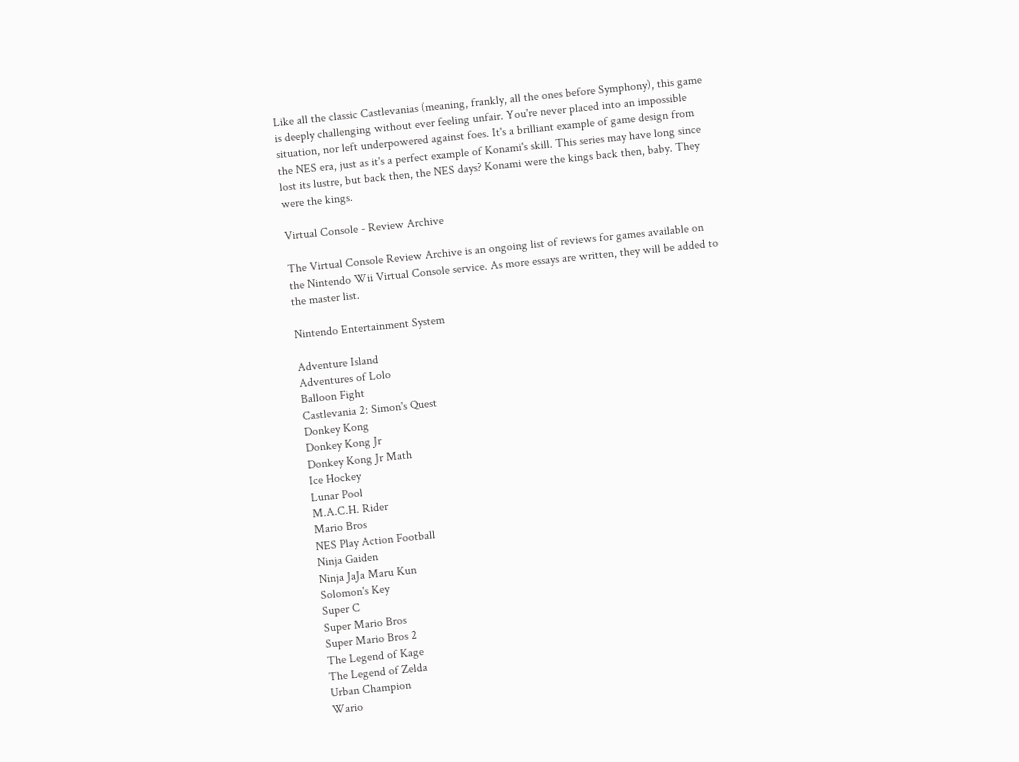Like all the classic Castlevanias (meaning, frankly, all the ones before Symphony), this game is deeply challenging without ever feeling unfair. You're never placed into an impossible situation, nor left underpowered against foes. It's a brilliant example of game design from the NES era, just as it's a perfect example of Konami's skill. This series may have long since lost its lustre, but back then, the NES days? Konami were the kings back then, baby. They were the kings.

Virtual Console - Review Archive

The Virtual Console Review Archive is an ongoing list of reviews for games available on the Nintendo Wii Virtual Console service. As more essays are written, they will be added to the master list.

Nintendo Entertainment System

Adventure Island
Adventures of Lolo
Balloon Fight
Castlevania 2: Simon's Quest
Donkey Kong
Donkey Kong Jr
Donkey Kong Jr Math
Ice Hockey
Lunar Pool
M.A.C.H. Rider
Mario Bros
NES Play Action Football
Ninja Gaiden
Ninja JaJa Maru Kun
Solomon's Key
Super C
Super Mario Bros
Super Mario Bros 2
The Legend of Kage
The Legend of Zelda
Urban Champion
Wario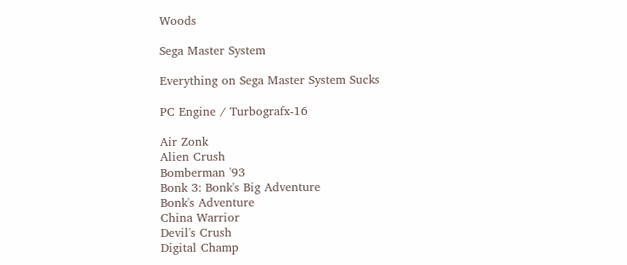Woods

Sega Master System

Everything on Sega Master System Sucks

PC Engine / Turbografx-16

Air Zonk
Alien Crush
Bomberman '93
Bonk 3: Bonk's Big Adventure
Bonk's Adventure
China Warrior
Devil's Crush
Digital Champ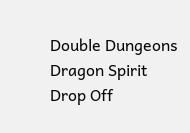Double Dungeons
Dragon Spirit
Drop Off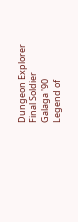Dungeon Explorer
Final Soldier
Galaga '90
Legend of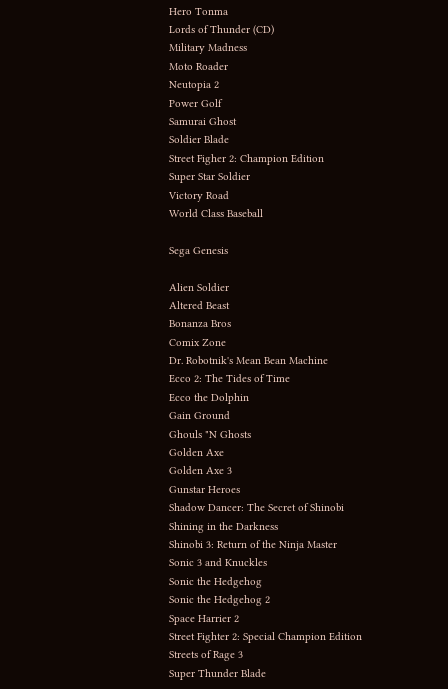Hero Tonma
Lords of Thunder (CD)
Military Madness
Moto Roader
Neutopia 2
Power Golf
Samurai Ghost
Soldier Blade
Street Figher 2: Champion Edition
Super Star Soldier
Victory Road
World Class Baseball

Sega Genesis

Alien Soldier
Altered Beast
Bonanza Bros
Comix Zone
Dr. Robotnik's Mean Bean Machine
Ecco 2: The Tides of Time
Ecco the Dolphin
Gain Ground
Ghouls "N Ghosts
Golden Axe
Golden Axe 3
Gunstar Heroes
Shadow Dancer: The Secret of Shinobi
Shining in the Darkness
Shinobi 3: Return of the Ninja Master
Sonic 3 and Knuckles
Sonic the Hedgehog
Sonic the Hedgehog 2
Space Harrier 2
Street Fighter 2: Special Champion Edition
Streets of Rage 3
Super Thunder Blade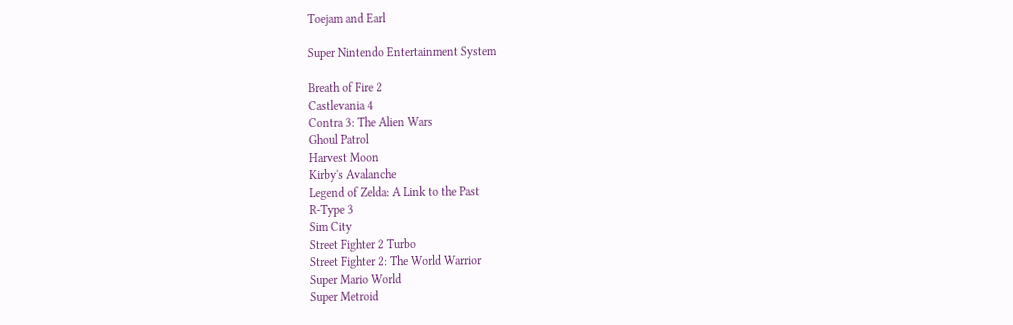Toejam and Earl

Super Nintendo Entertainment System

Breath of Fire 2
Castlevania 4
Contra 3: The Alien Wars
Ghoul Patrol
Harvest Moon
Kirby's Avalanche
Legend of Zelda: A Link to the Past
R-Type 3
Sim City
Street Fighter 2 Turbo
Street Fighter 2: The World Warrior
Super Mario World
Super Metroid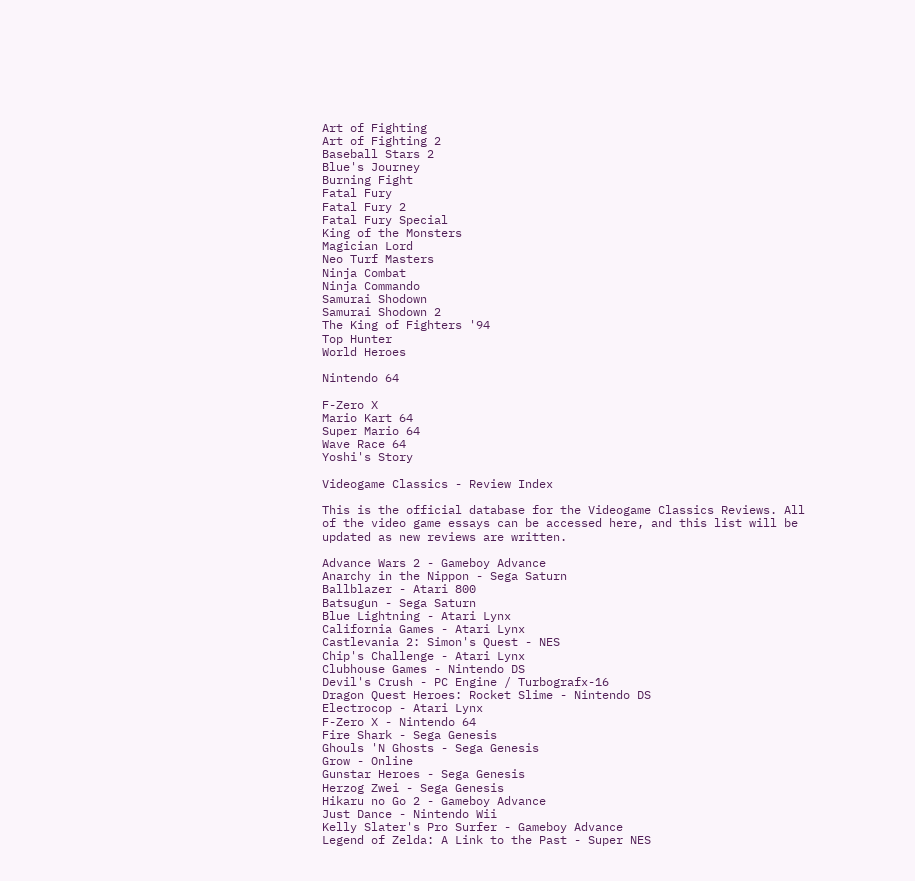Art of Fighting
Art of Fighting 2
Baseball Stars 2
Blue's Journey
Burning Fight
Fatal Fury
Fatal Fury 2
Fatal Fury Special
King of the Monsters
Magician Lord
Neo Turf Masters
Ninja Combat
Ninja Commando
Samurai Shodown
Samurai Shodown 2
The King of Fighters '94
Top Hunter
World Heroes

Nintendo 64

F-Zero X
Mario Kart 64
Super Mario 64
Wave Race 64
Yoshi's Story

Videogame Classics - Review Index

This is the official database for the Videogame Classics Reviews. All of the video game essays can be accessed here, and this list will be updated as new reviews are written.

Advance Wars 2 - Gameboy Advance
Anarchy in the Nippon - Sega Saturn
Ballblazer - Atari 800
Batsugun - Sega Saturn
Blue Lightning - Atari Lynx
California Games - Atari Lynx
Castlevania 2: Simon's Quest - NES
Chip's Challenge - Atari Lynx
Clubhouse Games - Nintendo DS
Devil's Crush - PC Engine / Turbografx-16
Dragon Quest Heroes: Rocket Slime - Nintendo DS
Electrocop - Atari Lynx
F-Zero X - Nintendo 64
Fire Shark - Sega Genesis
Ghouls 'N Ghosts - Sega Genesis
Grow - Online
Gunstar Heroes - Sega Genesis
Herzog Zwei - Sega Genesis
Hikaru no Go 2 - Gameboy Advance
Just Dance - Nintendo Wii
Kelly Slater's Pro Surfer - Gameboy Advance
Legend of Zelda: A Link to the Past - Super NES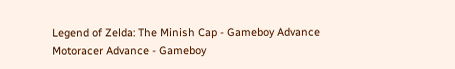Legend of Zelda: The Minish Cap - Gameboy Advance
Motoracer Advance - Gameboy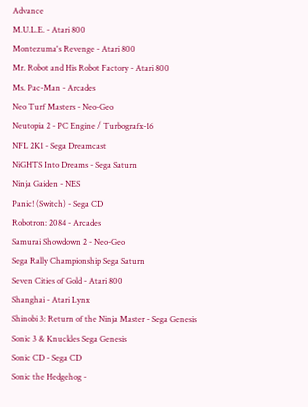Advance
M.U.L.E. - Atari 800
Montezuma's Revenge - Atari 800
Mr. Robot and His Robot Factory - Atari 800
Ms. Pac-Man - Arcades
Neo Turf Masters - Neo-Geo
Neutopia 2 - PC Engine / Turbografx-16
NFL 2K1 - Sega Dreamcast
NiGHTS Into Dreams - Sega Saturn
Ninja Gaiden - NES
Panic! (Switch) - Sega CD
Robotron: 2084 - Arcades
Samurai Showdown 2 - Neo-Geo
Sega Rally Championship Sega Saturn
Seven Cities of Gold - Atari 800
Shanghai - Atari Lynx
Shinobi 3: Return of the Ninja Master - Sega Genesis
Sonic 3 & Knuckles Sega Genesis
Sonic CD - Sega CD
Sonic the Hedgehog -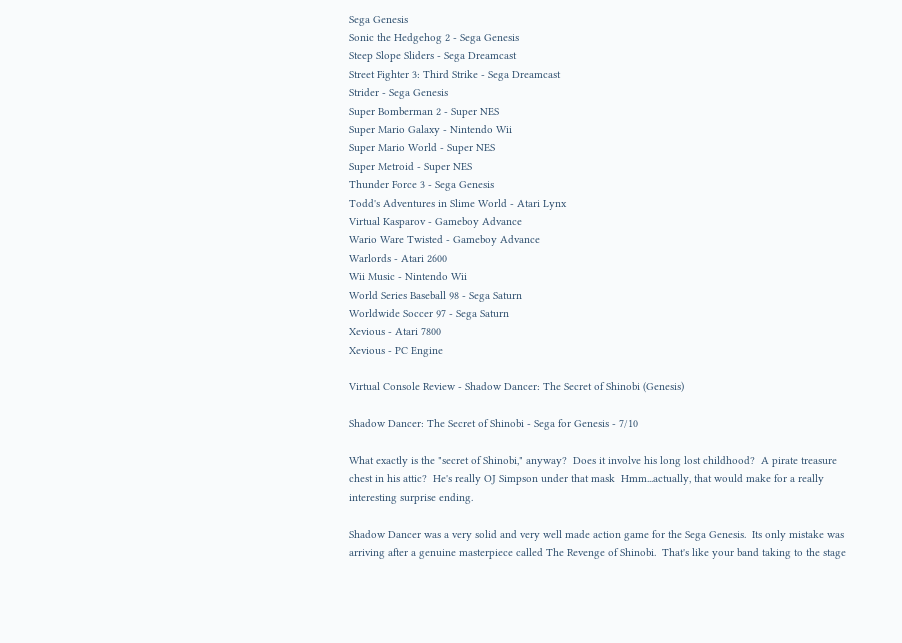Sega Genesis
Sonic the Hedgehog 2 - Sega Genesis
Steep Slope Sliders - Sega Dreamcast
Street Fighter 3: Third Strike - Sega Dreamcast
Strider - Sega Genesis
Super Bomberman 2 - Super NES
Super Mario Galaxy - Nintendo Wii
Super Mario World - Super NES
Super Metroid - Super NES
Thunder Force 3 - Sega Genesis
Todd's Adventures in Slime World - Atari Lynx
Virtual Kasparov - Gameboy Advance
Wario Ware Twisted - Gameboy Advance
Warlords - Atari 2600
Wii Music - Nintendo Wii
World Series Baseball 98 - Sega Saturn
Worldwide Soccer 97 - Sega Saturn
Xevious - Atari 7800
Xevious - PC Engine

Virtual Console Review - Shadow Dancer: The Secret of Shinobi (Genesis)

Shadow Dancer: The Secret of Shinobi - Sega for Genesis - 7/10

What exactly is the "secret of Shinobi," anyway?  Does it involve his long lost childhood?  A pirate treasure chest in his attic?  He's really OJ Simpson under that mask  Hmm...actually, that would make for a really interesting surprise ending.

Shadow Dancer was a very solid and very well made action game for the Sega Genesis.  Its only mistake was arriving after a genuine masterpiece called The Revenge of Shinobi.  That's like your band taking to the stage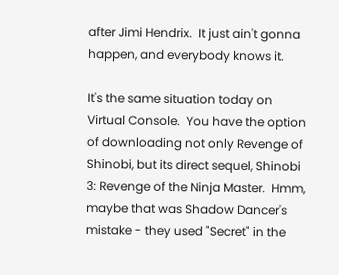after Jimi Hendrix.  It just ain't gonna happen, and everybody knows it.

It's the same situation today on Virtual Console.  You have the option of downloading not only Revenge of Shinobi, but its direct sequel, Shinobi 3: Revenge of the Ninja Master.  Hmm, maybe that was Shadow Dancer's mistake - they used "Secret" in the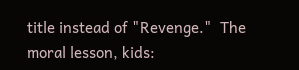title instead of "Revenge."  The moral lesson, kids: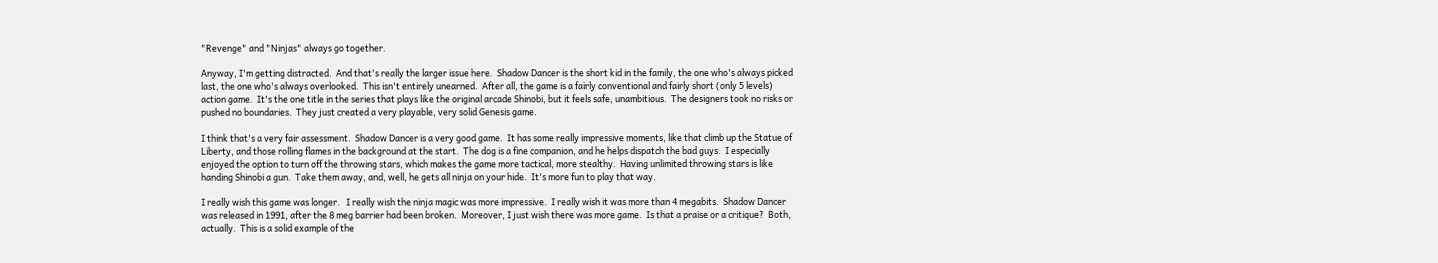"Revenge" and "Ninjas" always go together.

Anyway, I'm getting distracted.  And that's really the larger issue here.  Shadow Dancer is the short kid in the family, the one who's always picked last, the one who's always overlooked.  This isn't entirely unearned.  After all, the game is a fairly conventional and fairly short (only 5 levels) action game.  It's the one title in the series that plays like the original arcade Shinobi, but it feels safe, unambitious.  The designers took no risks or pushed no boundaries.  They just created a very playable, very solid Genesis game.

I think that's a very fair assessment.  Shadow Dancer is a very good game.  It has some really impressive moments, like that climb up the Statue of Liberty, and those rolling flames in the background at the start.  The dog is a fine companion, and he helps dispatch the bad guys.  I especially enjoyed the option to turn off the throwing stars, which makes the game more tactical, more stealthy.  Having unlimited throwing stars is like handing Shinobi a gun.  Take them away, and, well, he gets all ninja on your hide.  It's more fun to play that way.

I really wish this game was longer.   I really wish the ninja magic was more impressive.  I really wish it was more than 4 megabits.  Shadow Dancer was released in 1991, after the 8 meg barrier had been broken.  Moreover, I just wish there was more game.  Is that a praise or a critique?  Both, actually.  This is a solid example of the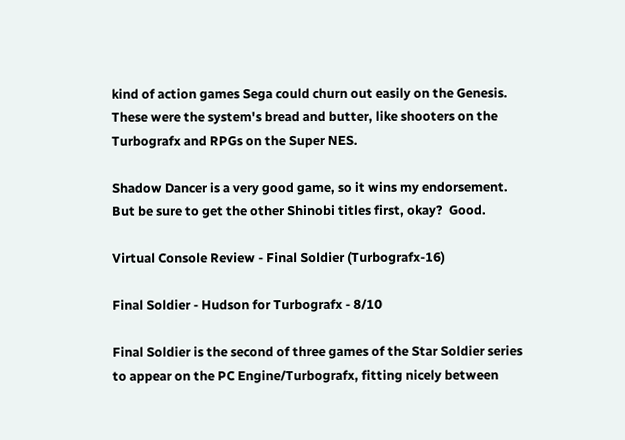kind of action games Sega could churn out easily on the Genesis.  These were the system's bread and butter, like shooters on the Turbografx and RPGs on the Super NES.

Shadow Dancer is a very good game, so it wins my endorsement.  But be sure to get the other Shinobi titles first, okay?  Good.

Virtual Console Review - Final Soldier (Turbografx-16)

Final Soldier - Hudson for Turbografx - 8/10

Final Soldier is the second of three games of the Star Soldier series to appear on the PC Engine/Turbografx, fitting nicely between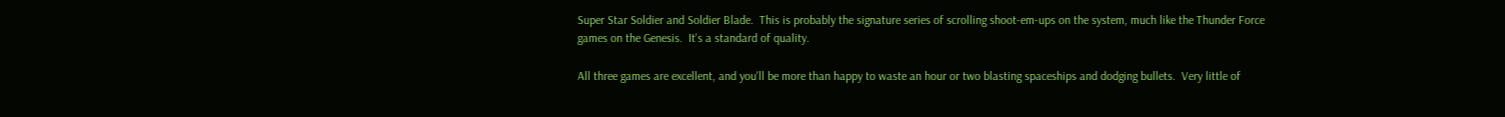Super Star Soldier and Soldier Blade.  This is probably the signature series of scrolling shoot-em-ups on the system, much like the Thunder Force games on the Genesis.  It's a standard of quality.

All three games are excellent, and you'll be more than happy to waste an hour or two blasting spaceships and dodging bullets.  Very little of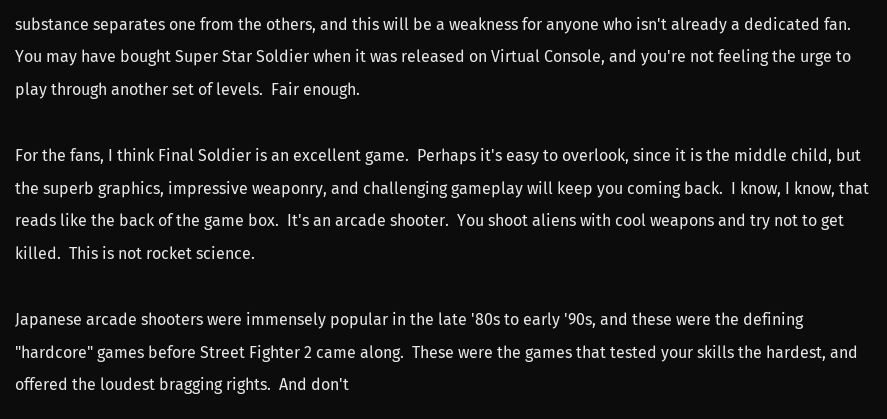substance separates one from the others, and this will be a weakness for anyone who isn't already a dedicated fan.  You may have bought Super Star Soldier when it was released on Virtual Console, and you're not feeling the urge to play through another set of levels.  Fair enough.

For the fans, I think Final Soldier is an excellent game.  Perhaps it's easy to overlook, since it is the middle child, but the superb graphics, impressive weaponry, and challenging gameplay will keep you coming back.  I know, I know, that reads like the back of the game box.  It's an arcade shooter.  You shoot aliens with cool weapons and try not to get killed.  This is not rocket science.

Japanese arcade shooters were immensely popular in the late '80s to early '90s, and these were the defining "hardcore" games before Street Fighter 2 came along.  These were the games that tested your skills the hardest, and offered the loudest bragging rights.  And don't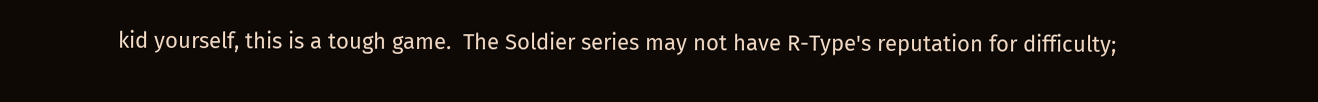kid yourself, this is a tough game.  The Soldier series may not have R-Type's reputation for difficulty;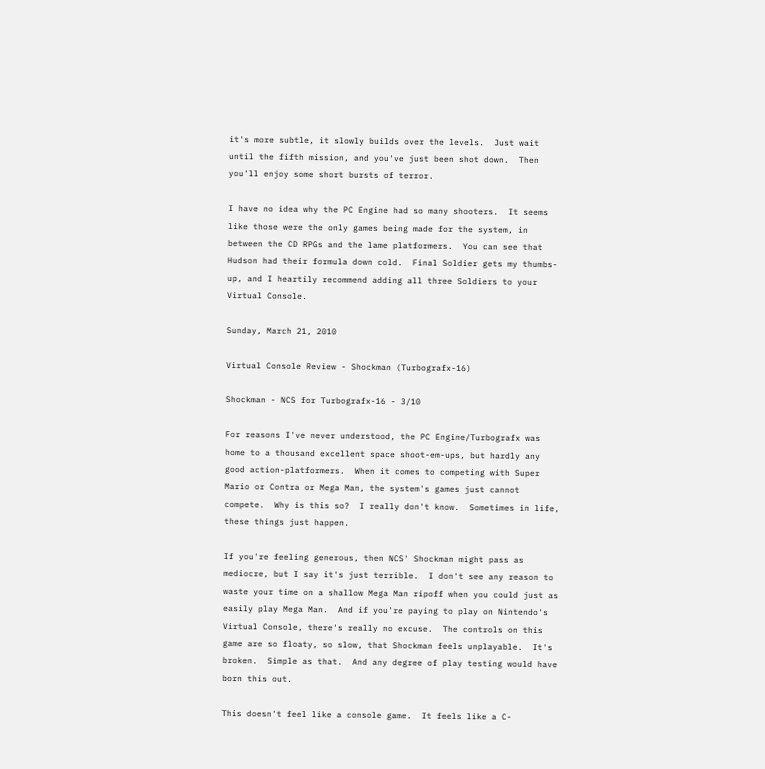it's more subtle, it slowly builds over the levels.  Just wait until the fifth mission, and you've just been shot down.  Then you'll enjoy some short bursts of terror.

I have no idea why the PC Engine had so many shooters.  It seems like those were the only games being made for the system, in between the CD RPGs and the lame platformers.  You can see that Hudson had their formula down cold.  Final Soldier gets my thumbs-up, and I heartily recommend adding all three Soldiers to your Virtual Console.

Sunday, March 21, 2010

Virtual Console Review - Shockman (Turbografx-16)

Shockman - NCS for Turbografx-16 - 3/10

For reasons I've never understood, the PC Engine/Turbografx was home to a thousand excellent space shoot-em-ups, but hardly any good action-platformers.  When it comes to competing with Super Mario or Contra or Mega Man, the system's games just cannot compete.  Why is this so?  I really don't know.  Sometimes in life, these things just happen.

If you're feeling generous, then NCS' Shockman might pass as mediocre, but I say it's just terrible.  I don't see any reason to waste your time on a shallow Mega Man ripoff when you could just as easily play Mega Man.  And if you're paying to play on Nintendo's Virtual Console, there's really no excuse.  The controls on this game are so floaty, so slow, that Shockman feels unplayable.  It's broken.  Simple as that.  And any degree of play testing would have born this out.

This doesn't feel like a console game.  It feels like a C-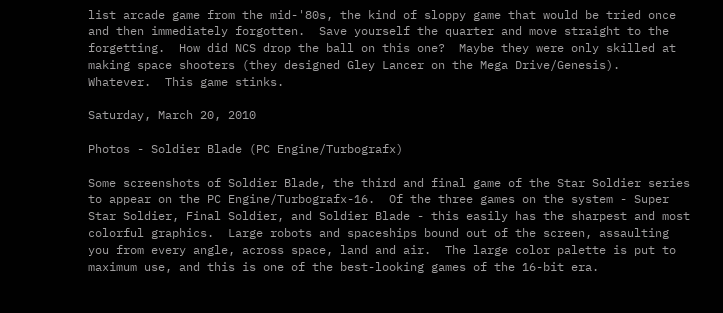list arcade game from the mid-'80s, the kind of sloppy game that would be tried once and then immediately forgotten.  Save yourself the quarter and move straight to the forgetting.  How did NCS drop the ball on this one?  Maybe they were only skilled at making space shooters (they designed Gley Lancer on the Mega Drive/Genesis).  Whatever.  This game stinks.

Saturday, March 20, 2010

Photos - Soldier Blade (PC Engine/Turbografx)

Some screenshots of Soldier Blade, the third and final game of the Star Soldier series to appear on the PC Engine/Turbografx-16.  Of the three games on the system - Super Star Soldier, Final Soldier, and Soldier Blade - this easily has the sharpest and most colorful graphics.  Large robots and spaceships bound out of the screen, assaulting you from every angle, across space, land and air.  The large color palette is put to maximum use, and this is one of the best-looking games of the 16-bit era.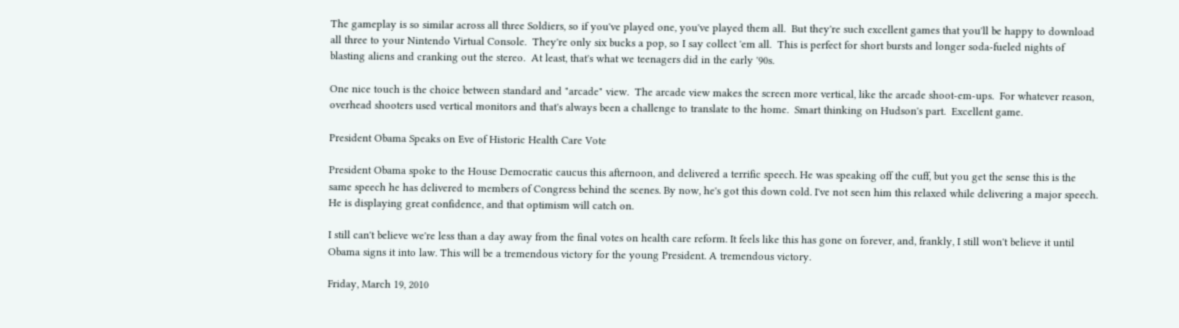The gameplay is so similar across all three Soldiers, so if you've played one, you've played them all.  But they're such excellent games that you'll be happy to download all three to your Nintendo Virtual Console.  They're only six bucks a pop, so I say collect 'em all.  This is perfect for short bursts and longer soda-fueled nights of blasting aliens and cranking out the stereo.  At least, that's what we teenagers did in the early '90s.

One nice touch is the choice between standard and "arcade" view.  The arcade view makes the screen more vertical, like the arcade shoot-em-ups.  For whatever reason, overhead shooters used vertical monitors and that's always been a challenge to translate to the home.  Smart thinking on Hudson's part.  Excellent game.

President Obama Speaks on Eve of Historic Health Care Vote

President Obama spoke to the House Democratic caucus this afternoon, and delivered a terrific speech. He was speaking off the cuff, but you get the sense this is the same speech he has delivered to members of Congress behind the scenes. By now, he's got this down cold. I've not seen him this relaxed while delivering a major speech. He is displaying great confidence, and that optimism will catch on.

I still can't believe we're less than a day away from the final votes on health care reform. It feels like this has gone on forever, and, frankly, I still won't believe it until Obama signs it into law. This will be a tremendous victory for the young President. A tremendous victory.

Friday, March 19, 2010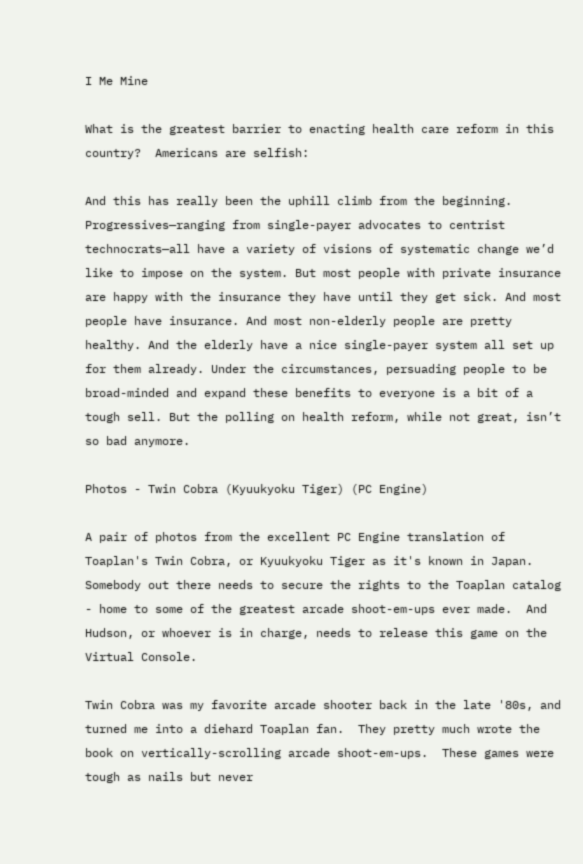I Me Mine

What is the greatest barrier to enacting health care reform in this country?  Americans are selfish:

And this has really been the uphill climb from the beginning. Progressives—ranging from single-payer advocates to centrist technocrats—all have a variety of visions of systematic change we’d like to impose on the system. But most people with private insurance are happy with the insurance they have until they get sick. And most people have insurance. And most non-elderly people are pretty healthy. And the elderly have a nice single-payer system all set up for them already. Under the circumstances, persuading people to be broad-minded and expand these benefits to everyone is a bit of a tough sell. But the polling on health reform, while not great, isn’t so bad anymore.

Photos - Twin Cobra (Kyuukyoku Tiger) (PC Engine)

A pair of photos from the excellent PC Engine translation of Toaplan's Twin Cobra, or Kyuukyoku Tiger as it's known in Japan.  Somebody out there needs to secure the rights to the Toaplan catalog - home to some of the greatest arcade shoot-em-ups ever made.  And Hudson, or whoever is in charge, needs to release this game on the Virtual Console.

Twin Cobra was my favorite arcade shooter back in the late '80s, and turned me into a diehard Toaplan fan.  They pretty much wrote the book on vertically-scrolling arcade shoot-em-ups.  These games were tough as nails but never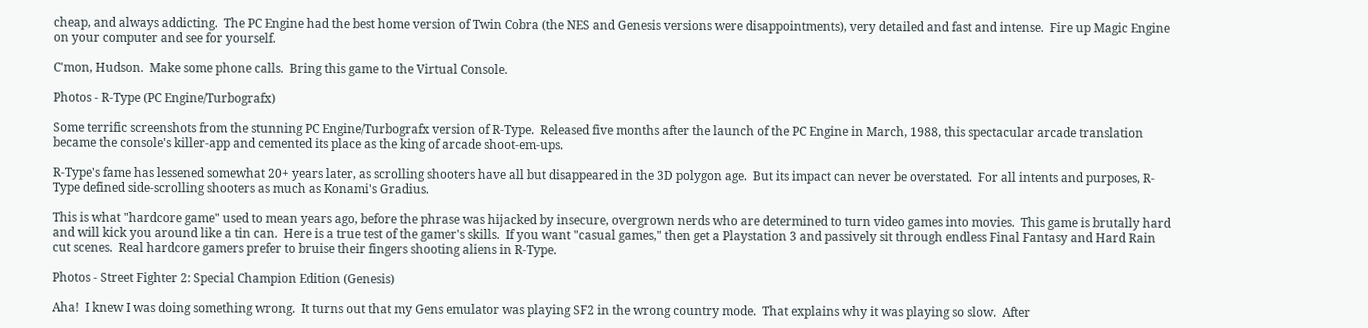cheap, and always addicting.  The PC Engine had the best home version of Twin Cobra (the NES and Genesis versions were disappointments), very detailed and fast and intense.  Fire up Magic Engine on your computer and see for yourself.

C'mon, Hudson.  Make some phone calls.  Bring this game to the Virtual Console.

Photos - R-Type (PC Engine/Turbografx)

Some terrific screenshots from the stunning PC Engine/Turbografx version of R-Type.  Released five months after the launch of the PC Engine in March, 1988, this spectacular arcade translation became the console's killer-app and cemented its place as the king of arcade shoot-em-ups.

R-Type's fame has lessened somewhat 20+ years later, as scrolling shooters have all but disappeared in the 3D polygon age.  But its impact can never be overstated.  For all intents and purposes, R-Type defined side-scrolling shooters as much as Konami's Gradius.

This is what "hardcore game" used to mean years ago, before the phrase was hijacked by insecure, overgrown nerds who are determined to turn video games into movies.  This game is brutally hard and will kick you around like a tin can.  Here is a true test of the gamer's skills.  If you want "casual games," then get a Playstation 3 and passively sit through endless Final Fantasy and Hard Rain cut scenes.  Real hardcore gamers prefer to bruise their fingers shooting aliens in R-Type.

Photos - Street Fighter 2: Special Champion Edition (Genesis)

Aha!  I knew I was doing something wrong.  It turns out that my Gens emulator was playing SF2 in the wrong country mode.  That explains why it was playing so slow.  After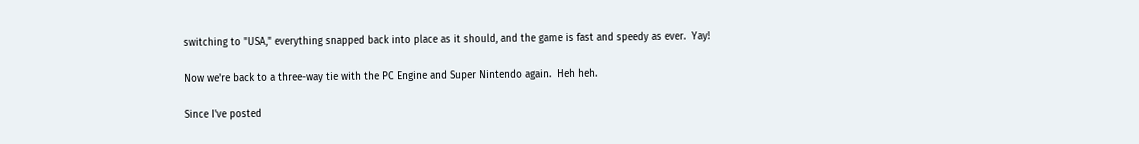switching to "USA," everything snapped back into place as it should, and the game is fast and speedy as ever.  Yay!

Now we're back to a three-way tie with the PC Engine and Super Nintendo again.  Heh heh.

Since I've posted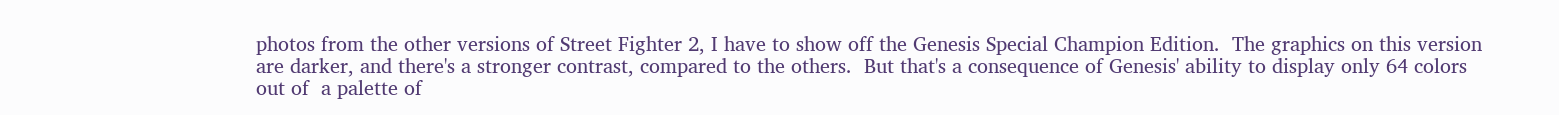photos from the other versions of Street Fighter 2, I have to show off the Genesis Special Champion Edition.  The graphics on this version are darker, and there's a stronger contrast, compared to the others.  But that's a consequence of Genesis' ability to display only 64 colors out of  a palette of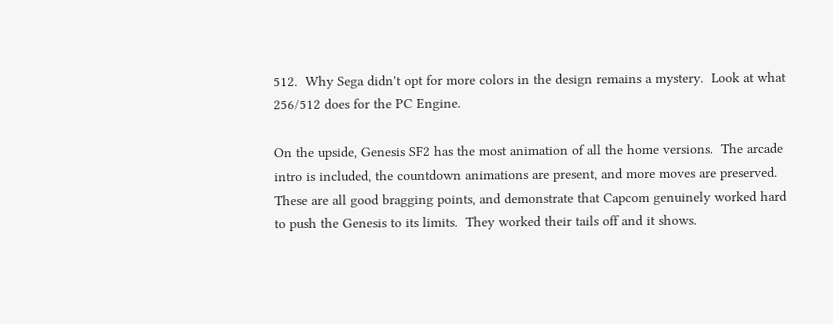512.  Why Sega didn't opt for more colors in the design remains a mystery.  Look at what 256/512 does for the PC Engine.

On the upside, Genesis SF2 has the most animation of all the home versions.  The arcade intro is included, the countdown animations are present, and more moves are preserved.  These are all good bragging points, and demonstrate that Capcom genuinely worked hard to push the Genesis to its limits.  They worked their tails off and it shows.